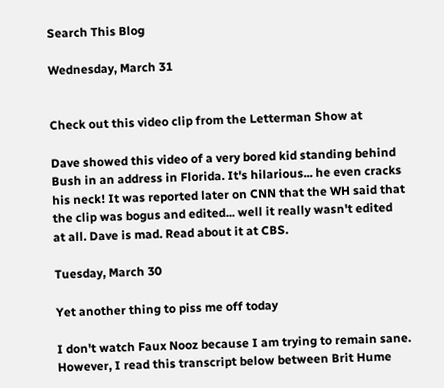Search This Blog

Wednesday, March 31


Check out this video clip from the Letterman Show at

Dave showed this video of a very bored kid standing behind Bush in an address in Florida. It's hilarious... he even cracks his neck! It was reported later on CNN that the WH said that the clip was bogus and edited... well it really wasn't edited at all. Dave is mad. Read about it at CBS.

Tuesday, March 30

Yet another thing to piss me off today

I don't watch Faux Nooz because I am trying to remain sane. However, I read this transcript below between Brit Hume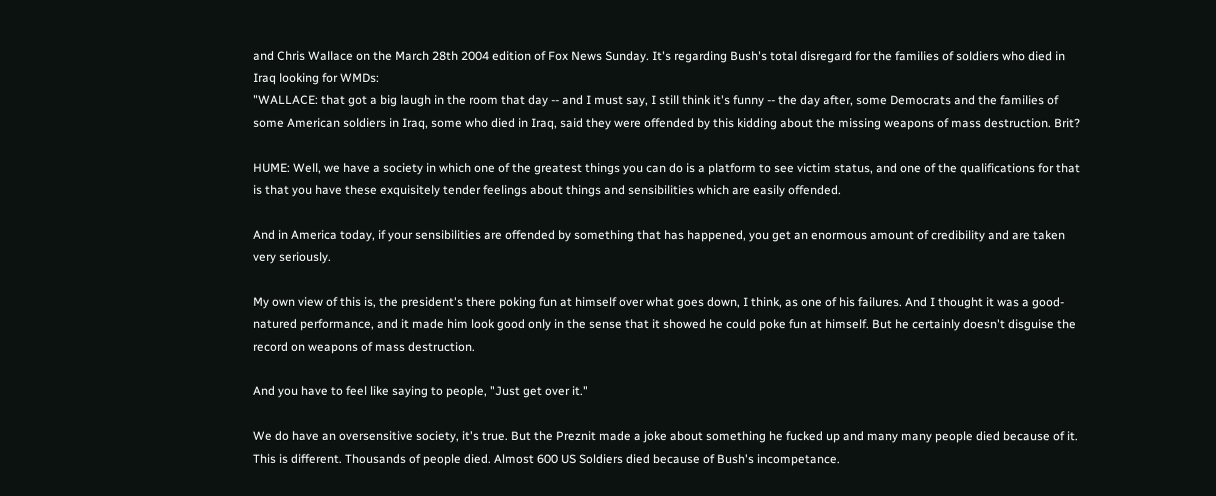and Chris Wallace on the March 28th 2004 edition of Fox News Sunday. It's regarding Bush's total disregard for the families of soldiers who died in Iraq looking for WMDs:
"WALLACE: that got a big laugh in the room that day -- and I must say, I still think it's funny -- the day after, some Democrats and the families of some American soldiers in Iraq, some who died in Iraq, said they were offended by this kidding about the missing weapons of mass destruction. Brit?

HUME: Well, we have a society in which one of the greatest things you can do is a platform to see victim status, and one of the qualifications for that is that you have these exquisitely tender feelings about things and sensibilities which are easily offended.

And in America today, if your sensibilities are offended by something that has happened, you get an enormous amount of credibility and are taken very seriously.

My own view of this is, the president's there poking fun at himself over what goes down, I think, as one of his failures. And I thought it was a good-natured performance, and it made him look good only in the sense that it showed he could poke fun at himself. But he certainly doesn't disguise the record on weapons of mass destruction.

And you have to feel like saying to people, "Just get over it."

We do have an oversensitive society, it's true. But the Preznit made a joke about something he fucked up and many many people died because of it. This is different. Thousands of people died. Almost 600 US Soldiers died because of Bush's incompetance.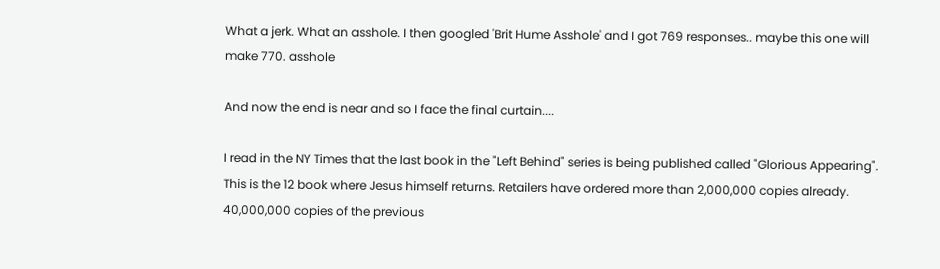What a jerk. What an asshole. I then googled 'Brit Hume Asshole' and I got 769 responses.. maybe this one will make 770. asshole

And now the end is near and so I face the final curtain....

I read in the NY Times that the last book in the "Left Behind" series is being published called "Glorious Appearing". This is the 12 book where Jesus himself returns. Retailers have ordered more than 2,000,000 copies already. 40,000,000 copies of the previous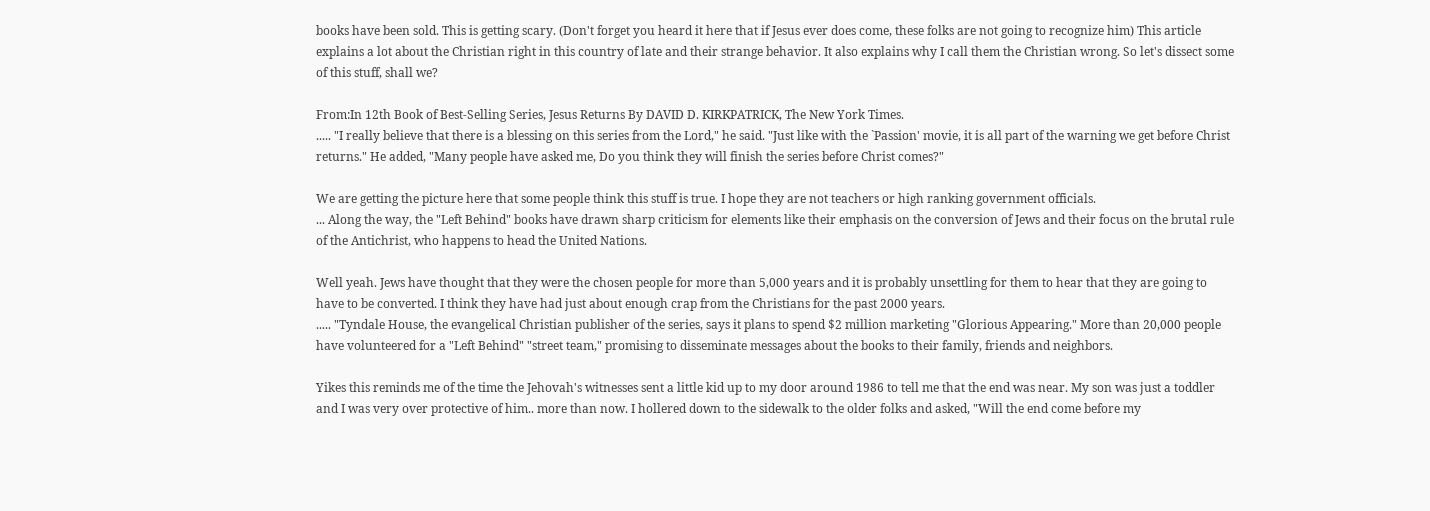books have been sold. This is getting scary. (Don't forget you heard it here that if Jesus ever does come, these folks are not going to recognize him) This article explains a lot about the Christian right in this country of late and their strange behavior. It also explains why I call them the Christian wrong. So let's dissect some of this stuff, shall we?

From:In 12th Book of Best-Selling Series, Jesus Returns By DAVID D. KIRKPATRICK, The New York Times.
..... "I really believe that there is a blessing on this series from the Lord," he said. "Just like with the `Passion' movie, it is all part of the warning we get before Christ returns." He added, "Many people have asked me, Do you think they will finish the series before Christ comes?"

We are getting the picture here that some people think this stuff is true. I hope they are not teachers or high ranking government officials.
... Along the way, the "Left Behind" books have drawn sharp criticism for elements like their emphasis on the conversion of Jews and their focus on the brutal rule of the Antichrist, who happens to head the United Nations.

Well yeah. Jews have thought that they were the chosen people for more than 5,000 years and it is probably unsettling for them to hear that they are going to have to be converted. I think they have had just about enough crap from the Christians for the past 2000 years.
..... "Tyndale House, the evangelical Christian publisher of the series, says it plans to spend $2 million marketing "Glorious Appearing." More than 20,000 people have volunteered for a "Left Behind" "street team," promising to disseminate messages about the books to their family, friends and neighbors.

Yikes this reminds me of the time the Jehovah's witnesses sent a little kid up to my door around 1986 to tell me that the end was near. My son was just a toddler and I was very over protective of him.. more than now. I hollered down to the sidewalk to the older folks and asked, "Will the end come before my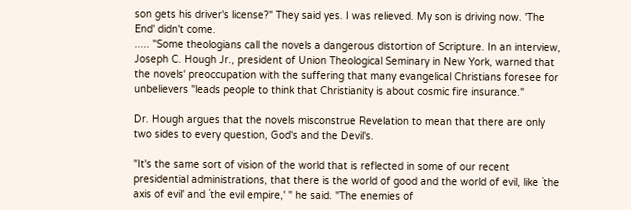son gets his driver's license?" They said yes. I was relieved. My son is driving now. 'The End' didn't come.
..... "Some theologians call the novels a dangerous distortion of Scripture. In an interview, Joseph C. Hough Jr., president of Union Theological Seminary in New York, warned that the novels' preoccupation with the suffering that many evangelical Christians foresee for unbelievers "leads people to think that Christianity is about cosmic fire insurance."

Dr. Hough argues that the novels misconstrue Revelation to mean that there are only two sides to every question, God's and the Devil's.

"It's the same sort of vision of the world that is reflected in some of our recent presidential administrations, that there is the world of good and the world of evil, like `the axis of evil' and `the evil empire,' " he said. "The enemies of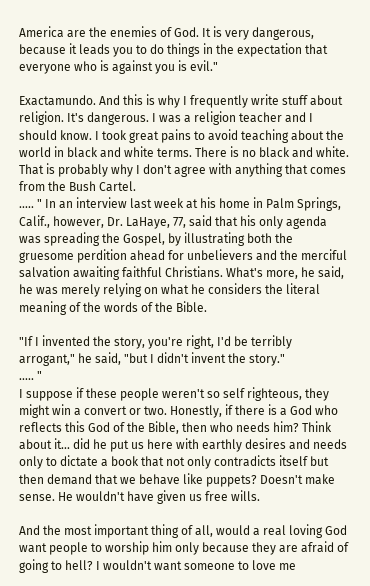America are the enemies of God. It is very dangerous, because it leads you to do things in the expectation that everyone who is against you is evil."

Exactamundo. And this is why I frequently write stuff about religion. It's dangerous. I was a religion teacher and I should know. I took great pains to avoid teaching about the world in black and white terms. There is no black and white. That is probably why I don't agree with anything that comes from the Bush Cartel.
..... " In an interview last week at his home in Palm Springs, Calif., however, Dr. LaHaye, 77, said that his only agenda was spreading the Gospel, by illustrating both the gruesome perdition ahead for unbelievers and the merciful salvation awaiting faithful Christians. What's more, he said, he was merely relying on what he considers the literal meaning of the words of the Bible.

"If I invented the story, you're right, I'd be terribly arrogant," he said, "but I didn't invent the story."
..... "
I suppose if these people weren't so self righteous, they might win a convert or two. Honestly, if there is a God who reflects this God of the Bible, then who needs him? Think about it... did he put us here with earthly desires and needs only to dictate a book that not only contradicts itself but then demand that we behave like puppets? Doesn't make sense. He wouldn't have given us free wills.

And the most important thing of all, would a real loving God want people to worship him only because they are afraid of going to hell? I wouldn't want someone to love me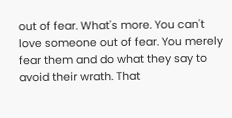out of fear. What's more. You can't love someone out of fear. You merely fear them and do what they say to avoid their wrath. That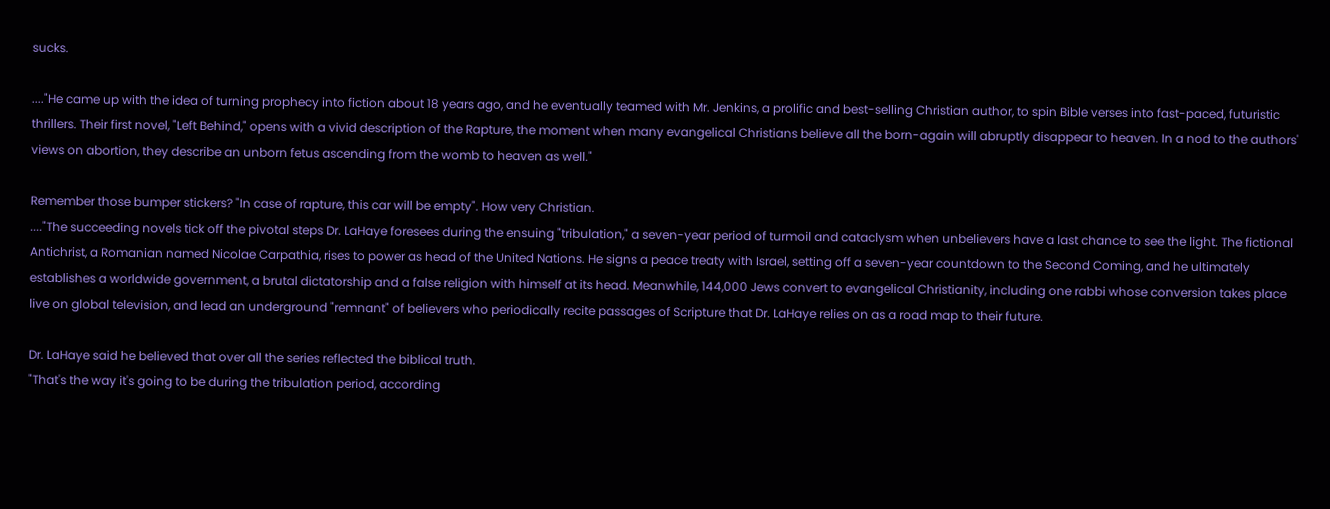sucks.

...."He came up with the idea of turning prophecy into fiction about 18 years ago, and he eventually teamed with Mr. Jenkins, a prolific and best-selling Christian author, to spin Bible verses into fast-paced, futuristic thrillers. Their first novel, "Left Behind," opens with a vivid description of the Rapture, the moment when many evangelical Christians believe all the born-again will abruptly disappear to heaven. In a nod to the authors' views on abortion, they describe an unborn fetus ascending from the womb to heaven as well."

Remember those bumper stickers? "In case of rapture, this car will be empty". How very Christian.
...."The succeeding novels tick off the pivotal steps Dr. LaHaye foresees during the ensuing "tribulation," a seven-year period of turmoil and cataclysm when unbelievers have a last chance to see the light. The fictional Antichrist, a Romanian named Nicolae Carpathia, rises to power as head of the United Nations. He signs a peace treaty with Israel, setting off a seven-year countdown to the Second Coming, and he ultimately establishes a worldwide government, a brutal dictatorship and a false religion with himself at its head. Meanwhile, 144,000 Jews convert to evangelical Christianity, including one rabbi whose conversion takes place live on global television, and lead an underground "remnant" of believers who periodically recite passages of Scripture that Dr. LaHaye relies on as a road map to their future.

Dr. LaHaye said he believed that over all the series reflected the biblical truth.
"That's the way it's going to be during the tribulation period, according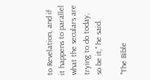to Revelation, and if it happens to parallel what the seculars are trying to do today, so be it," he said.

"The Bible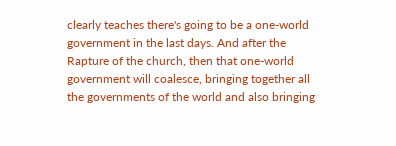clearly teaches there's going to be a one-world government in the last days. And after the Rapture of the church, then that one-world government will coalesce, bringing together all the governments of the world and also bringing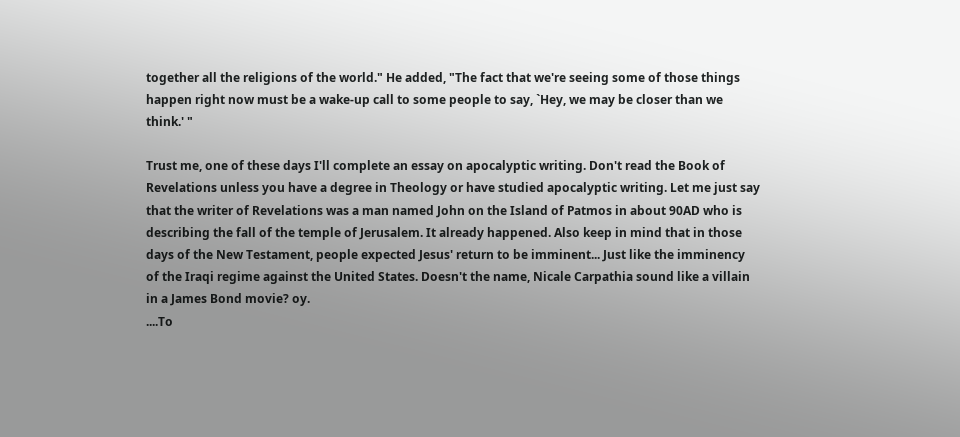together all the religions of the world." He added, "The fact that we're seeing some of those things happen right now must be a wake-up call to some people to say, `Hey, we may be closer than we think.' "

Trust me, one of these days I'll complete an essay on apocalyptic writing. Don't read the Book of Revelations unless you have a degree in Theology or have studied apocalyptic writing. Let me just say that the writer of Revelations was a man named John on the Island of Patmos in about 90AD who is describing the fall of the temple of Jerusalem. It already happened. Also keep in mind that in those days of the New Testament, people expected Jesus' return to be imminent... Just like the imminency of the Iraqi regime against the United States. Doesn't the name, Nicale Carpathia sound like a villain in a James Bond movie? oy.
....To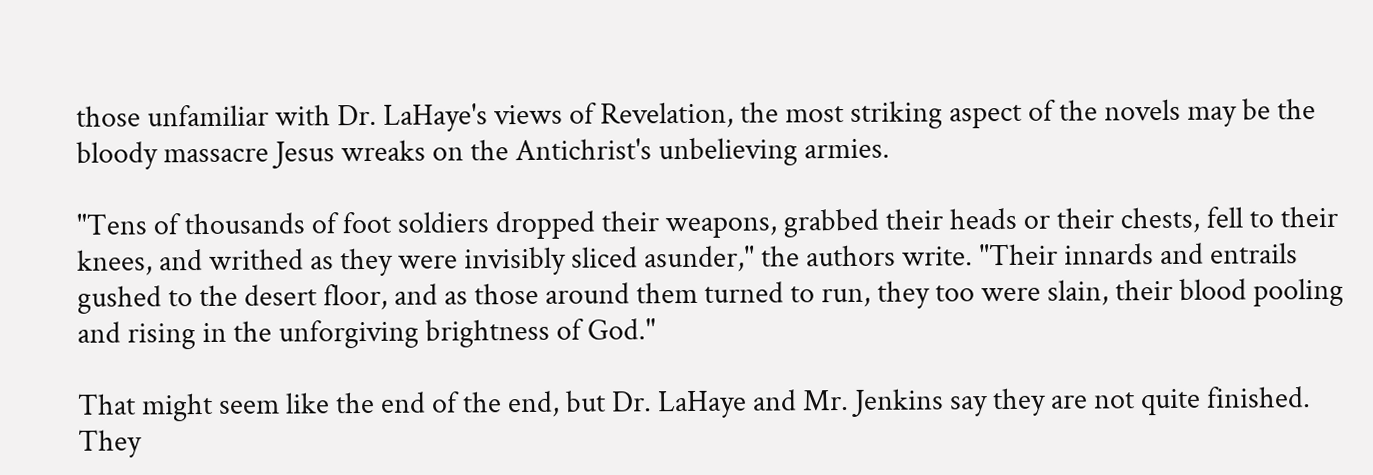those unfamiliar with Dr. LaHaye's views of Revelation, the most striking aspect of the novels may be the bloody massacre Jesus wreaks on the Antichrist's unbelieving armies.

"Tens of thousands of foot soldiers dropped their weapons, grabbed their heads or their chests, fell to their knees, and writhed as they were invisibly sliced asunder," the authors write. "Their innards and entrails gushed to the desert floor, and as those around them turned to run, they too were slain, their blood pooling and rising in the unforgiving brightness of God."

That might seem like the end of the end, but Dr. LaHaye and Mr. Jenkins say they are not quite finished. They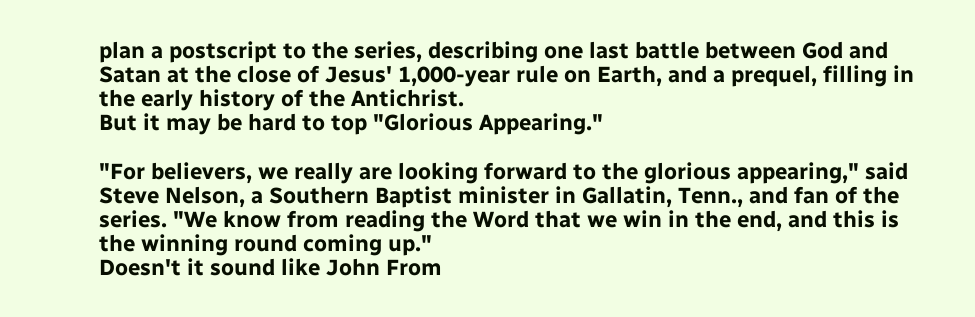plan a postscript to the series, describing one last battle between God and Satan at the close of Jesus' 1,000-year rule on Earth, and a prequel, filling in the early history of the Antichrist.
But it may be hard to top "Glorious Appearing."

"For believers, we really are looking forward to the glorious appearing," said Steve Nelson, a Southern Baptist minister in Gallatin, Tenn., and fan of the series. "We know from reading the Word that we win in the end, and this is the winning round coming up."
Doesn't it sound like John From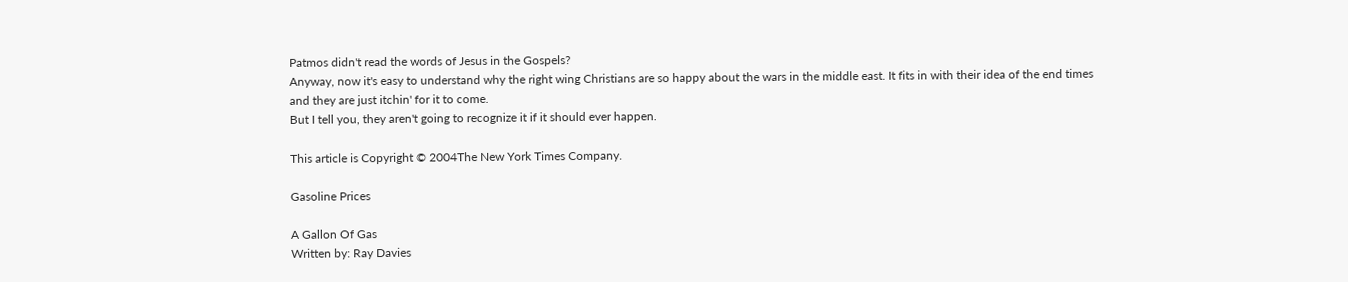Patmos didn't read the words of Jesus in the Gospels?
Anyway, now it's easy to understand why the right wing Christians are so happy about the wars in the middle east. It fits in with their idea of the end times and they are just itchin' for it to come.
But I tell you, they aren't going to recognize it if it should ever happen.

This article is Copyright © 2004The New York Times Company.

Gasoline Prices

A Gallon Of Gas
Written by: Ray Davies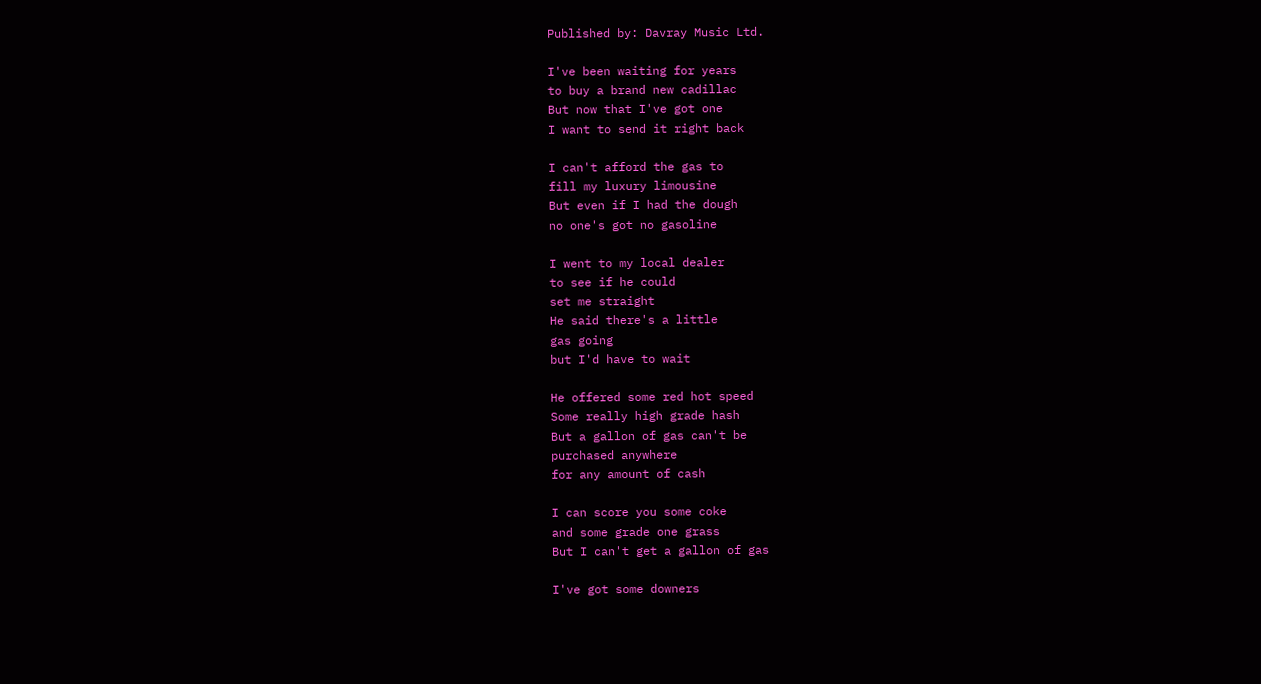Published by: Davray Music Ltd.

I've been waiting for years
to buy a brand new cadillac
But now that I've got one
I want to send it right back

I can't afford the gas to
fill my luxury limousine
But even if I had the dough
no one's got no gasoline

I went to my local dealer
to see if he could
set me straight
He said there's a little
gas going
but I'd have to wait

He offered some red hot speed
Some really high grade hash
But a gallon of gas can't be
purchased anywhere
for any amount of cash

I can score you some coke
and some grade one grass
But I can't get a gallon of gas

I've got some downers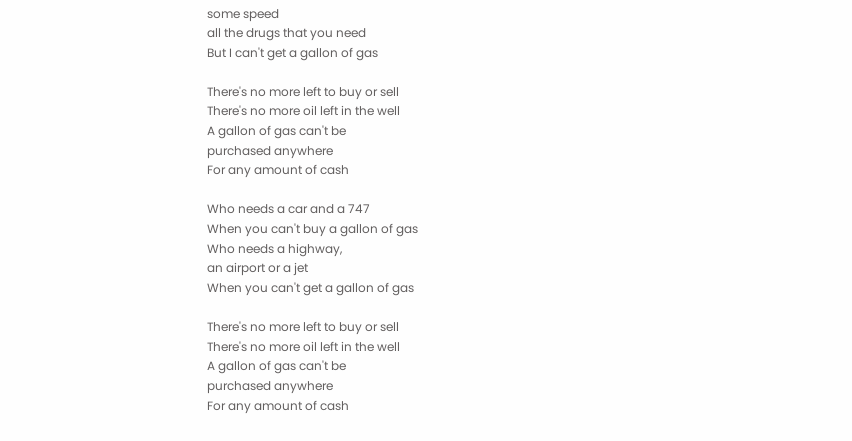some speed
all the drugs that you need
But I can't get a gallon of gas

There's no more left to buy or sell
There's no more oil left in the well
A gallon of gas can't be
purchased anywhere
For any amount of cash

Who needs a car and a 747
When you can't buy a gallon of gas
Who needs a highway,
an airport or a jet
When you can't get a gallon of gas

There's no more left to buy or sell
There's no more oil left in the well
A gallon of gas can't be
purchased anywhere
For any amount of cash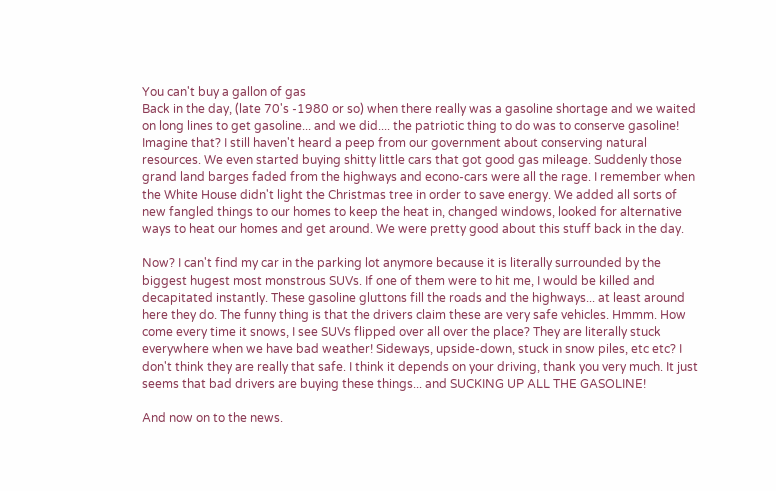You can't buy a gallon of gas
Back in the day, (late 70's -1980 or so) when there really was a gasoline shortage and we waited on long lines to get gasoline... and we did.... the patriotic thing to do was to conserve gasoline! Imagine that? I still haven't heard a peep from our government about conserving natural resources. We even started buying shitty little cars that got good gas mileage. Suddenly those grand land barges faded from the highways and econo-cars were all the rage. I remember when the White House didn't light the Christmas tree in order to save energy. We added all sorts of new fangled things to our homes to keep the heat in, changed windows, looked for alternative ways to heat our homes and get around. We were pretty good about this stuff back in the day.

Now? I can't find my car in the parking lot anymore because it is literally surrounded by the biggest hugest most monstrous SUVs. If one of them were to hit me, I would be killed and decapitated instantly. These gasoline gluttons fill the roads and the highways... at least around here they do. The funny thing is that the drivers claim these are very safe vehicles. Hmmm. How come every time it snows, I see SUVs flipped over all over the place? They are literally stuck everywhere when we have bad weather! Sideways, upside-down, stuck in snow piles, etc etc? I don't think they are really that safe. I think it depends on your driving, thank you very much. It just seems that bad drivers are buying these things... and SUCKING UP ALL THE GASOLINE!

And now on to the news.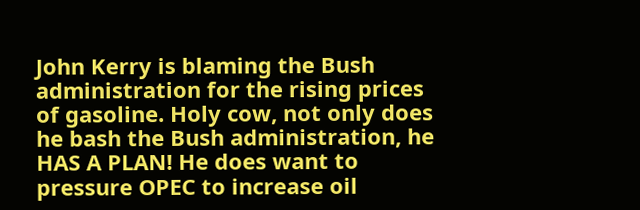John Kerry is blaming the Bush administration for the rising prices of gasoline. Holy cow, not only does he bash the Bush administration, he HAS A PLAN! He does want to pressure OPEC to increase oil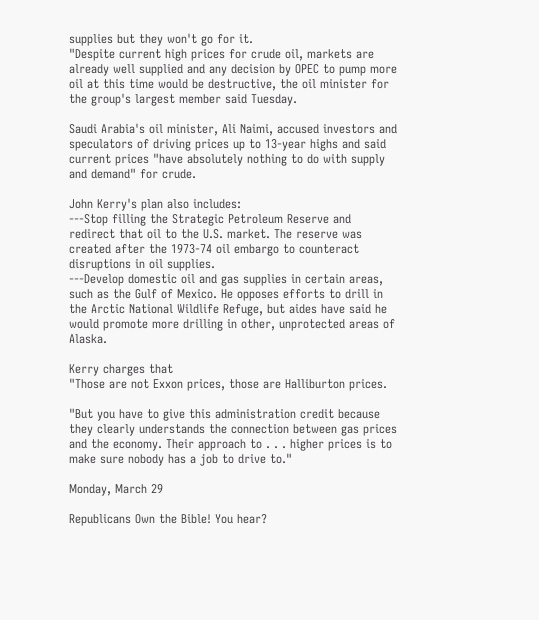supplies but they won't go for it.
"Despite current high prices for crude oil, markets are already well supplied and any decision by OPEC to pump more oil at this time would be destructive, the oil minister for the group's largest member said Tuesday.

Saudi Arabia's oil minister, Ali Naimi, accused investors and speculators of driving prices up to 13-year highs and said current prices "have absolutely nothing to do with supply and demand" for crude.

John Kerry's plan also includes:
---Stop filling the Strategic Petroleum Reserve and redirect that oil to the U.S. market. The reserve was created after the 1973-74 oil embargo to counteract disruptions in oil supplies.
---Develop domestic oil and gas supplies in certain areas, such as the Gulf of Mexico. He opposes efforts to drill in the Arctic National Wildlife Refuge, but aides have said he would promote more drilling in other, unprotected areas of Alaska.

Kerry charges that
"Those are not Exxon prices, those are Halliburton prices.

"But you have to give this administration credit because they clearly understands the connection between gas prices and the economy. Their approach to . . . higher prices is to make sure nobody has a job to drive to."

Monday, March 29

Republicans Own the Bible! You hear?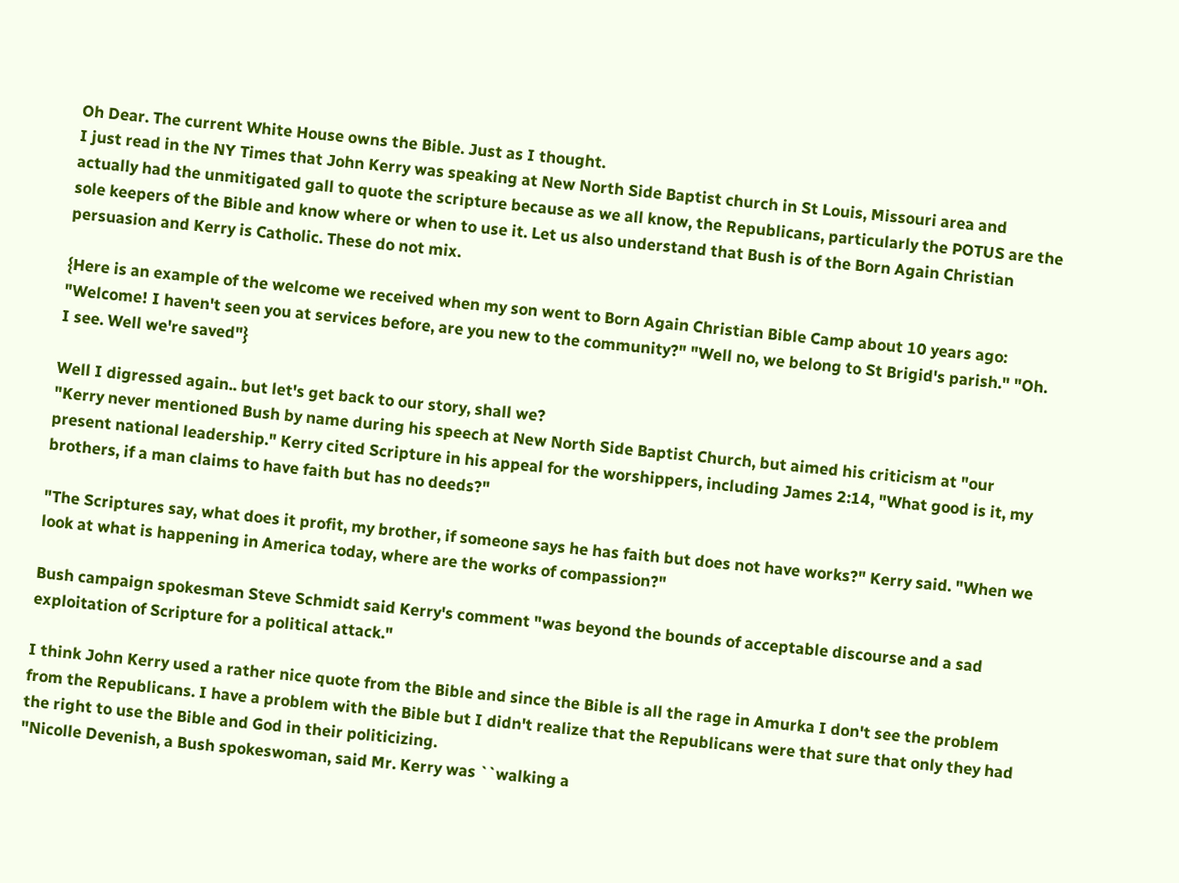Oh Dear. The current White House owns the Bible. Just as I thought.
I just read in the NY Times that John Kerry was speaking at New North Side Baptist church in St Louis, Missouri area and actually had the unmitigated gall to quote the scripture because as we all know, the Republicans, particularly the POTUS are the sole keepers of the Bible and know where or when to use it. Let us also understand that Bush is of the Born Again Christian persuasion and Kerry is Catholic. These do not mix.

{Here is an example of the welcome we received when my son went to Born Again Christian Bible Camp about 10 years ago: "Welcome! I haven't seen you at services before, are you new to the community?" "Well no, we belong to St Brigid's parish." "Oh. I see. Well we're saved"}

Well I digressed again.. but let's get back to our story, shall we?
"Kerry never mentioned Bush by name during his speech at New North Side Baptist Church, but aimed his criticism at "our present national leadership." Kerry cited Scripture in his appeal for the worshippers, including James 2:14, "What good is it, my brothers, if a man claims to have faith but has no deeds?"

"The Scriptures say, what does it profit, my brother, if someone says he has faith but does not have works?" Kerry said. "When we look at what is happening in America today, where are the works of compassion?"

Bush campaign spokesman Steve Schmidt said Kerry's comment "was beyond the bounds of acceptable discourse and a sad exploitation of Scripture for a political attack."

I think John Kerry used a rather nice quote from the Bible and since the Bible is all the rage in Amurka I don't see the problem from the Republicans. I have a problem with the Bible but I didn't realize that the Republicans were that sure that only they had the right to use the Bible and God in their politicizing.
"Nicolle Devenish, a Bush spokeswoman, said Mr. Kerry was ``walking a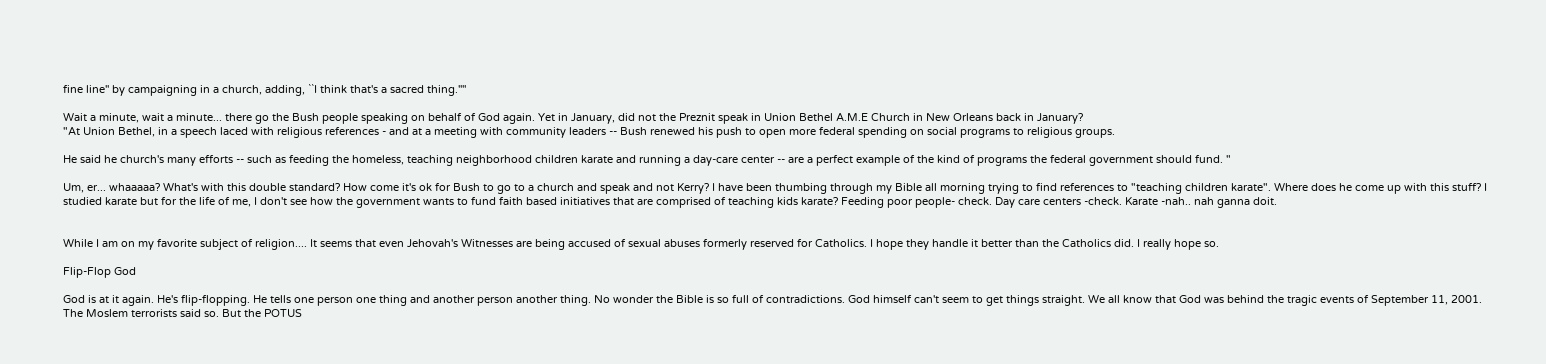fine line'' by campaigning in a church, adding, ``I think that's a sacred thing.''''

Wait a minute, wait a minute... there go the Bush people speaking on behalf of God again. Yet in January, did not the Preznit speak in Union Bethel A.M.E Church in New Orleans back in January?
"At Union Bethel, in a speech laced with religious references - and at a meeting with community leaders -- Bush renewed his push to open more federal spending on social programs to religious groups.

He said he church's many efforts -- such as feeding the homeless, teaching neighborhood children karate and running a day-care center -- are a perfect example of the kind of programs the federal government should fund. "

Um, er... whaaaaa? What's with this double standard? How come it's ok for Bush to go to a church and speak and not Kerry? I have been thumbing through my Bible all morning trying to find references to "teaching children karate". Where does he come up with this stuff? I studied karate but for the life of me, I don't see how the government wants to fund faith based initiatives that are comprised of teaching kids karate? Feeding poor people- check. Day care centers -check. Karate -nah.. nah ganna doit.


While I am on my favorite subject of religion.... It seems that even Jehovah's Witnesses are being accused of sexual abuses formerly reserved for Catholics. I hope they handle it better than the Catholics did. I really hope so.

Flip-Flop God

God is at it again. He's flip-flopping. He tells one person one thing and another person another thing. No wonder the Bible is so full of contradictions. God himself can't seem to get things straight. We all know that God was behind the tragic events of September 11, 2001. The Moslem terrorists said so. But the POTUS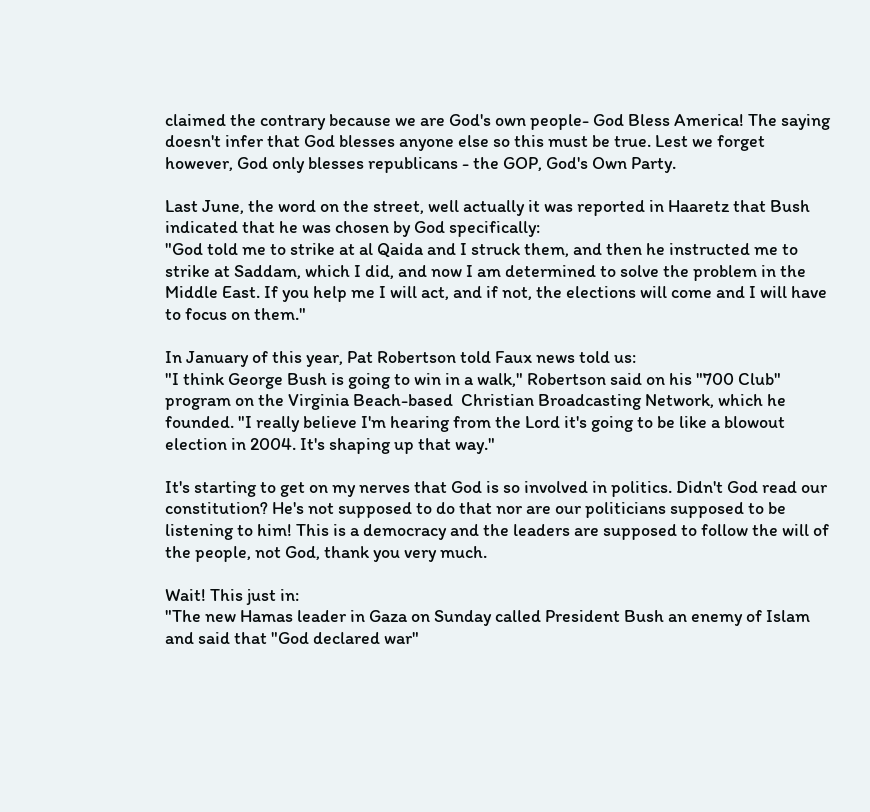claimed the contrary because we are God's own people- God Bless America! The saying doesn't infer that God blesses anyone else so this must be true. Lest we forget however, God only blesses republicans - the GOP, God's Own Party.

Last June, the word on the street, well actually it was reported in Haaretz that Bush indicated that he was chosen by God specifically:
"God told me to strike at al Qaida and I struck them, and then he instructed me to strike at Saddam, which I did, and now I am determined to solve the problem in the Middle East. If you help me I will act, and if not, the elections will come and I will have to focus on them."

In January of this year, Pat Robertson told Faux news told us:
"I think George Bush is going to win in a walk," Robertson said on his "700 Club" program on the Virginia Beach-based  Christian Broadcasting Network, which he founded. "I really believe I'm hearing from the Lord it's going to be like a blowout election in 2004. It's shaping up that way."

It's starting to get on my nerves that God is so involved in politics. Didn't God read our constitution? He's not supposed to do that nor are our politicians supposed to be listening to him! This is a democracy and the leaders are supposed to follow the will of the people, not God, thank you very much.

Wait! This just in:
"The new Hamas leader in Gaza on Sunday called President Bush an enemy of Islam and said that "God declared war"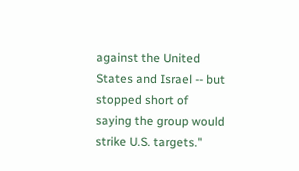against the United States and Israel -- but stopped short of saying the group would strike U.S. targets."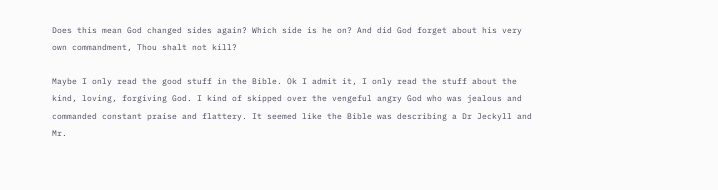Does this mean God changed sides again? Which side is he on? And did God forget about his very own commandment, Thou shalt not kill?

Maybe I only read the good stuff in the Bible. Ok I admit it, I only read the stuff about the kind, loving, forgiving God. I kind of skipped over the vengeful angry God who was jealous and commanded constant praise and flattery. It seemed like the Bible was describing a Dr Jeckyll and Mr.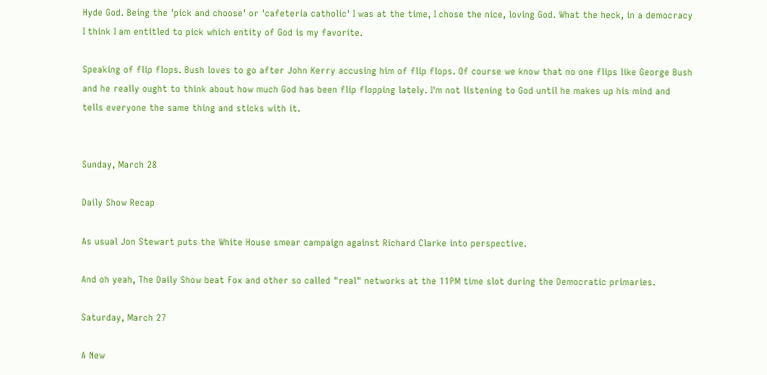Hyde God. Being the 'pick and choose' or 'cafeteria catholic' I was at the time, I chose the nice, loving God. What the heck, in a democracy I think I am entitled to pick which entity of God is my favorite.

Speaking of flip flops. Bush loves to go after John Kerry accusing him of flip flops. Of course we know that no one flips like George Bush and he really ought to think about how much God has been flip flopping lately. I'm not listening to God until he makes up his mind and tells everyone the same thing and sticks with it.


Sunday, March 28

Daily Show Recap

As usual Jon Stewart puts the White House smear campaign against Richard Clarke into perspective.

And oh yeah, The Daily Show beat Fox and other so called "real" networks at the 11PM time slot during the Democratic primaries.

Saturday, March 27

A New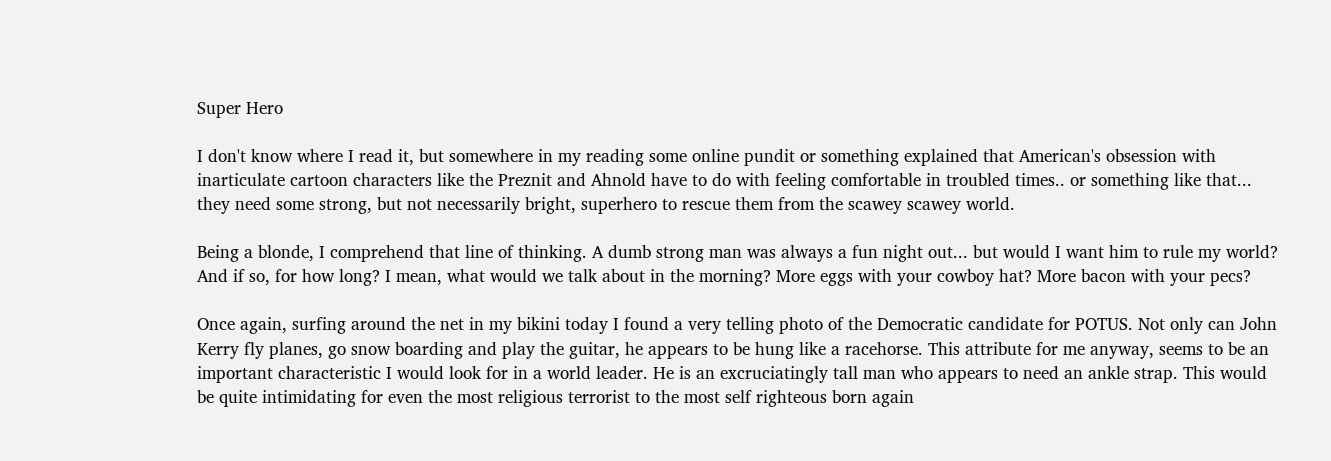Super Hero

I don't know where I read it, but somewhere in my reading some online pundit or something explained that American's obsession with inarticulate cartoon characters like the Preznit and Ahnold have to do with feeling comfortable in troubled times.. or something like that... they need some strong, but not necessarily bright, superhero to rescue them from the scawey scawey world.

Being a blonde, I comprehend that line of thinking. A dumb strong man was always a fun night out... but would I want him to rule my world? And if so, for how long? I mean, what would we talk about in the morning? More eggs with your cowboy hat? More bacon with your pecs?

Once again, surfing around the net in my bikini today I found a very telling photo of the Democratic candidate for POTUS. Not only can John Kerry fly planes, go snow boarding and play the guitar, he appears to be hung like a racehorse. This attribute for me anyway, seems to be an important characteristic I would look for in a world leader. He is an excruciatingly tall man who appears to need an ankle strap. This would be quite intimidating for even the most religious terrorist to the most self righteous born again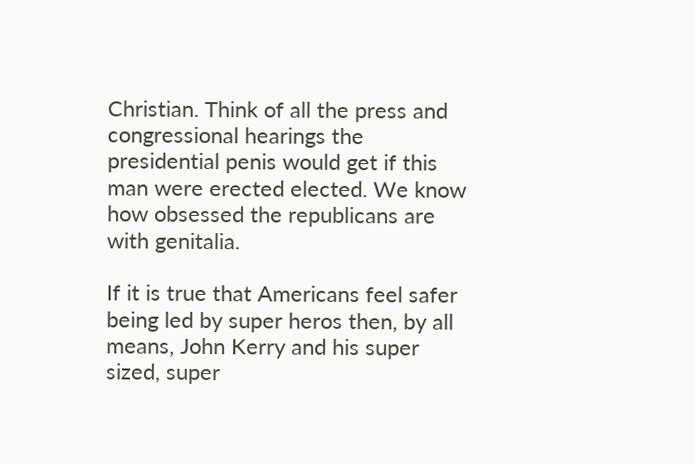Christian. Think of all the press and congressional hearings the presidential penis would get if this man were erected elected. We know how obsessed the republicans are with genitalia.

If it is true that Americans feel safer being led by super heros then, by all means, John Kerry and his super sized, super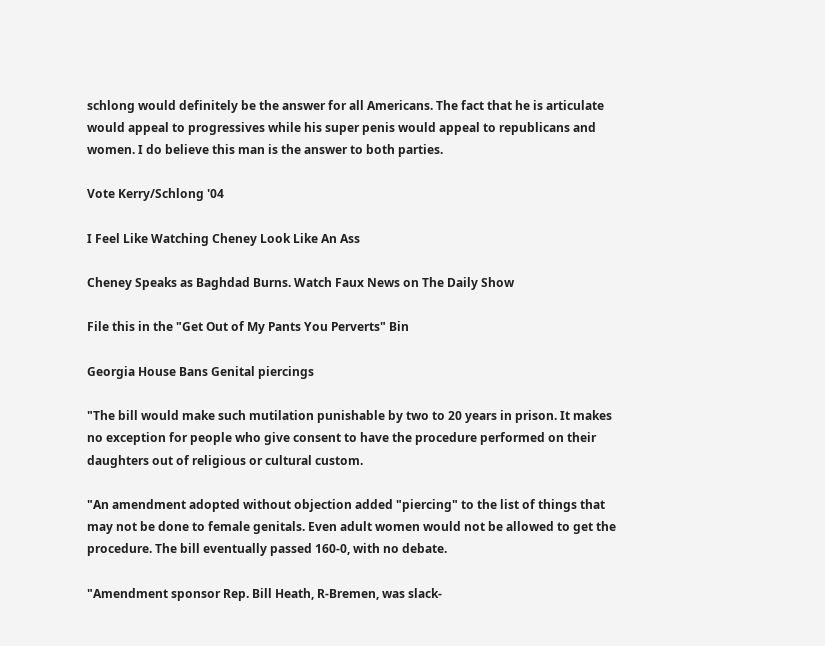schlong would definitely be the answer for all Americans. The fact that he is articulate would appeal to progressives while his super penis would appeal to republicans and women. I do believe this man is the answer to both parties.

Vote Kerry/Schlong '04

I Feel Like Watching Cheney Look Like An Ass

Cheney Speaks as Baghdad Burns. Watch Faux News on The Daily Show

File this in the "Get Out of My Pants You Perverts" Bin

Georgia House Bans Genital piercings

"The bill would make such mutilation punishable by two to 20 years in prison. It makes no exception for people who give consent to have the procedure performed on their daughters out of religious or cultural custom.

"An amendment adopted without objection added "piercing" to the list of things that may not be done to female genitals. Even adult women would not be allowed to get the procedure. The bill eventually passed 160-0, with no debate.

"Amendment sponsor Rep. Bill Heath, R-Bremen, was slack-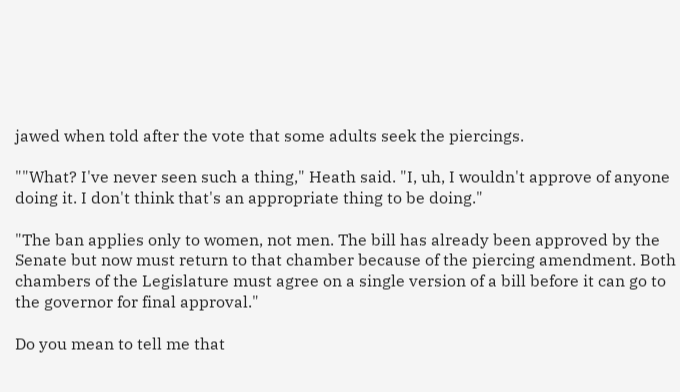jawed when told after the vote that some adults seek the piercings.

""What? I've never seen such a thing," Heath said. "I, uh, I wouldn't approve of anyone doing it. I don't think that's an appropriate thing to be doing."

"The ban applies only to women, not men. The bill has already been approved by the Senate but now must return to that chamber because of the piercing amendment. Both chambers of the Legislature must agree on a single version of a bill before it can go to the governor for final approval."

Do you mean to tell me that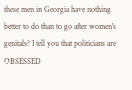these men in Georgia have nothing better to do than to go after women's genitals? I tell you that politicians are OBSESSED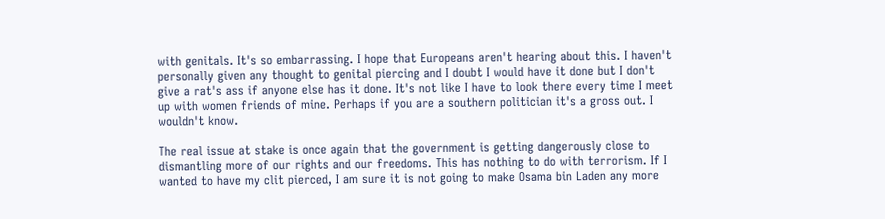with genitals. It's so embarrassing. I hope that Europeans aren't hearing about this. I haven't personally given any thought to genital piercing and I doubt I would have it done but I don't give a rat's ass if anyone else has it done. It's not like I have to look there every time I meet up with women friends of mine. Perhaps if you are a southern politician it's a gross out. I wouldn't know.

The real issue at stake is once again that the government is getting dangerously close to dismantling more of our rights and our freedoms. This has nothing to do with terrorism. If I wanted to have my clit pierced, I am sure it is not going to make Osama bin Laden any more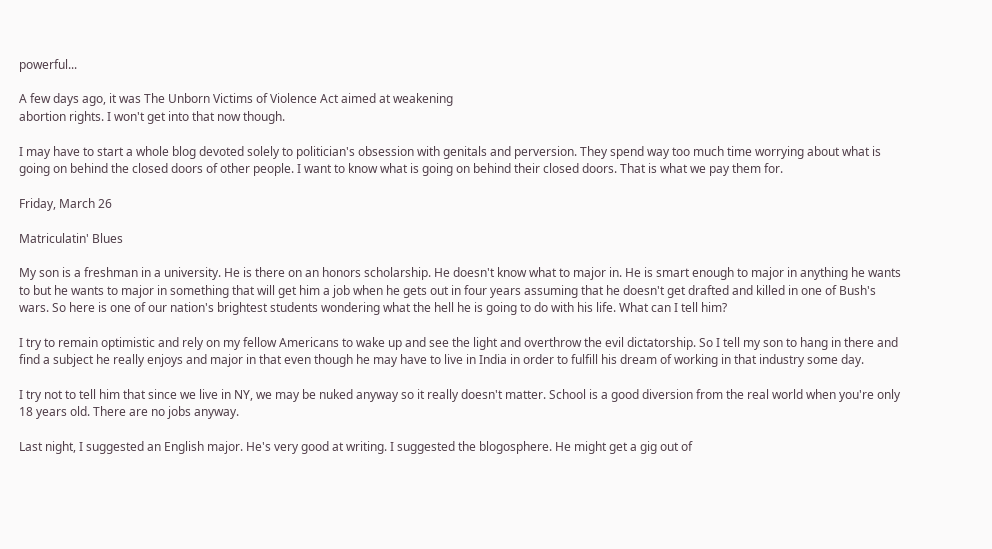powerful...

A few days ago, it was The Unborn Victims of Violence Act aimed at weakening
abortion rights. I won't get into that now though.

I may have to start a whole blog devoted solely to politician's obsession with genitals and perversion. They spend way too much time worrying about what is going on behind the closed doors of other people. I want to know what is going on behind their closed doors. That is what we pay them for.

Friday, March 26

Matriculatin' Blues

My son is a freshman in a university. He is there on an honors scholarship. He doesn't know what to major in. He is smart enough to major in anything he wants to but he wants to major in something that will get him a job when he gets out in four years assuming that he doesn't get drafted and killed in one of Bush's wars. So here is one of our nation's brightest students wondering what the hell he is going to do with his life. What can I tell him?

I try to remain optimistic and rely on my fellow Americans to wake up and see the light and overthrow the evil dictatorship. So I tell my son to hang in there and find a subject he really enjoys and major in that even though he may have to live in India in order to fulfill his dream of working in that industry some day.

I try not to tell him that since we live in NY, we may be nuked anyway so it really doesn't matter. School is a good diversion from the real world when you're only 18 years old. There are no jobs anyway.

Last night, I suggested an English major. He's very good at writing. I suggested the blogosphere. He might get a gig out of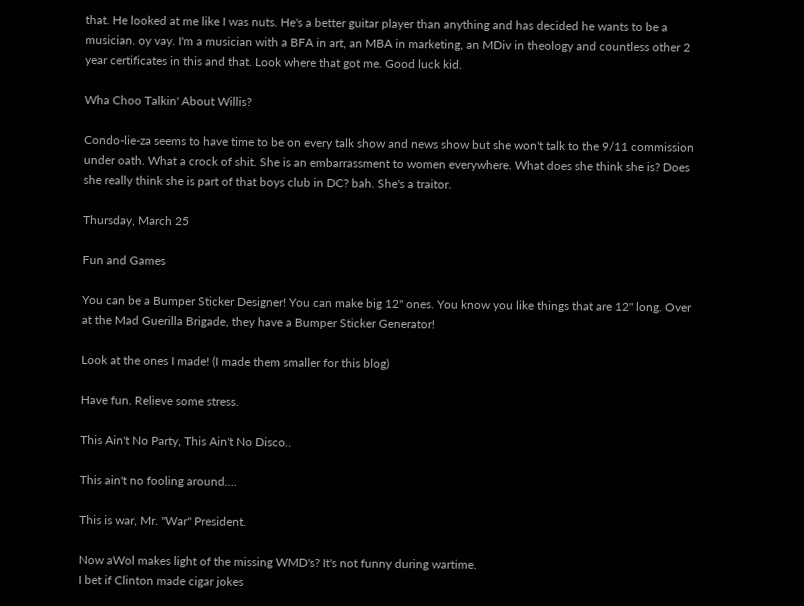that. He looked at me like I was nuts. He's a better guitar player than anything and has decided he wants to be a musician. oy vay. I'm a musician with a BFA in art, an MBA in marketing, an MDiv in theology and countless other 2 year certificates in this and that. Look where that got me. Good luck kid.

Wha Choo Talkin' About Willis?

Condo-lie-za seems to have time to be on every talk show and news show but she won't talk to the 9/11 commission under oath. What a crock of shit. She is an embarrassment to women everywhere. What does she think she is? Does she really think she is part of that boys club in DC? bah. She's a traitor.

Thursday, March 25

Fun and Games

You can be a Bumper Sticker Designer! You can make big 12" ones. You know you like things that are 12" long. Over at the Mad Guerilla Brigade, they have a Bumper Sticker Generator!

Look at the ones I made! (I made them smaller for this blog)

Have fun. Relieve some stress.

This Ain't No Party, This Ain't No Disco..

This ain't no fooling around....

This is war, Mr. "War" President.

Now aWol makes light of the missing WMD's? It's not funny during wartime.
I bet if Clinton made cigar jokes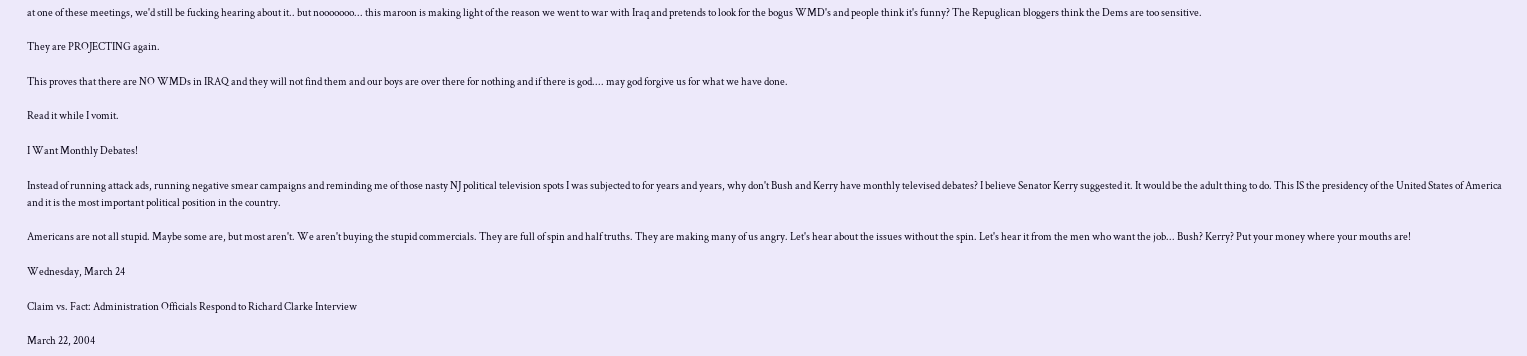at one of these meetings, we'd still be fucking hearing about it.. but nooooooo... this maroon is making light of the reason we went to war with Iraq and pretends to look for the bogus WMD's and people think it's funny? The Repuglican bloggers think the Dems are too sensitive.

They are PROJECTING again.

This proves that there are NO WMDs in IRAQ and they will not find them and our boys are over there for nothing and if there is god.... may god forgive us for what we have done.

Read it while I vomit.

I Want Monthly Debates!

Instead of running attack ads, running negative smear campaigns and reminding me of those nasty NJ political television spots I was subjected to for years and years, why don't Bush and Kerry have monthly televised debates? I believe Senator Kerry suggested it. It would be the adult thing to do. This IS the presidency of the United States of America and it is the most important political position in the country.

Americans are not all stupid. Maybe some are, but most aren't. We aren't buying the stupid commercials. They are full of spin and half truths. They are making many of us angry. Let's hear about the issues without the spin. Let's hear it from the men who want the job... Bush? Kerry? Put your money where your mouths are!

Wednesday, March 24

Claim vs. Fact: Administration Officials Respond to Richard Clarke Interview

March 22, 2004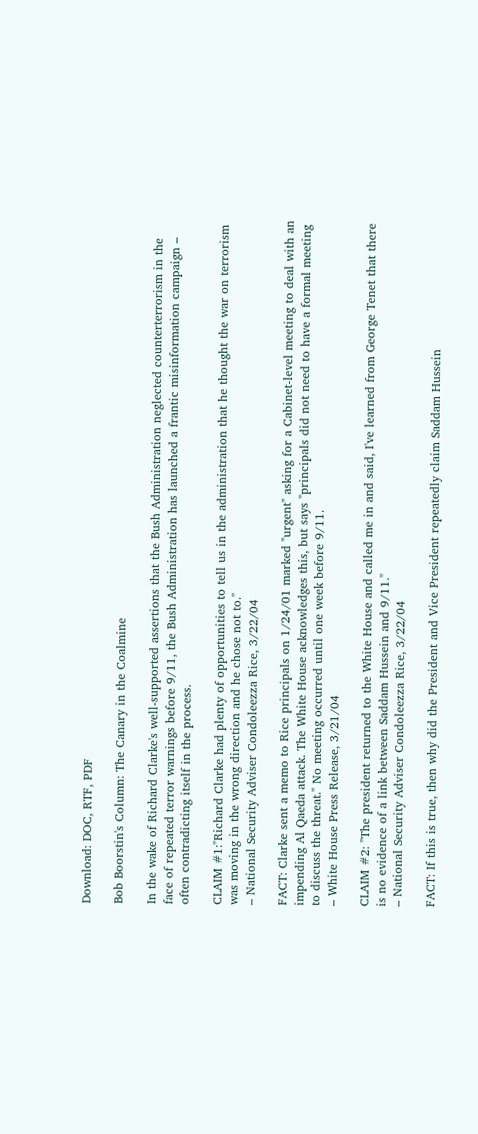Download: DOC, RTF, PDF

Bob Boorstin's Column: The Canary in the Coalmine

In the wake of Richard Clarke's well-supported assertions that the Bush Administration neglected counterterrorism in the face of repeated terror warnings before 9/11, the Bush Administration has launched a frantic misinformation campaign – often contradicting itself in the process.

CLAIM #1:"Richard Clarke had plenty of opportunities to tell us in the administration that he thought the war on terrorism was moving in the wrong direction and he chose not to."
– National Security Adviser Condoleezza Rice, 3/22/04

FACT: Clarke sent a memo to Rice principals on 1/24/01 marked "urgent" asking for a Cabinet-level meeting to deal with an impending Al Qaeda attack. The White House acknowledges this, but says "principals did not need to have a formal meeting to discuss the threat." No meeting occurred until one week before 9/11.
– White House Press Release, 3/21/04

CLAIM #2: "The president returned to the White House and called me in and said, I've learned from George Tenet that there is no evidence of a link between Saddam Hussein and 9/11."
– National Security Adviser Condoleezza Rice, 3/22/04

FACT: If this is true, then why did the President and Vice President repeatedly claim Saddam Hussein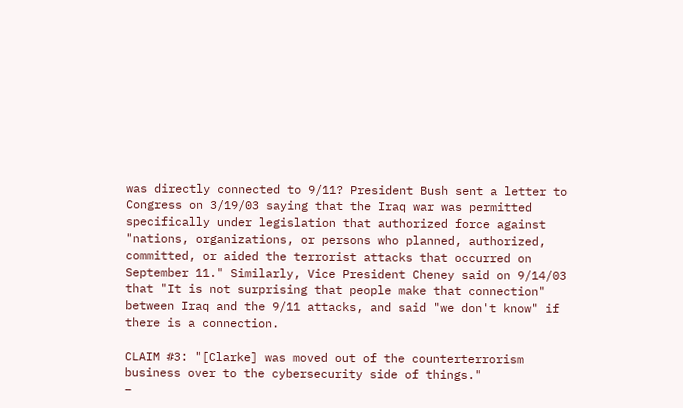was directly connected to 9/11? President Bush sent a letter to Congress on 3/19/03 saying that the Iraq war was permitted specifically under legislation that authorized force against "nations, organizations, or persons who planned, authorized, committed, or aided the terrorist attacks that occurred on September 11." Similarly, Vice President Cheney said on 9/14/03 that "It is not surprising that people make that connection" between Iraq and the 9/11 attacks, and said "we don't know" if there is a connection.

CLAIM #3: "[Clarke] was moved out of the counterterrorism business over to the cybersecurity side of things."
–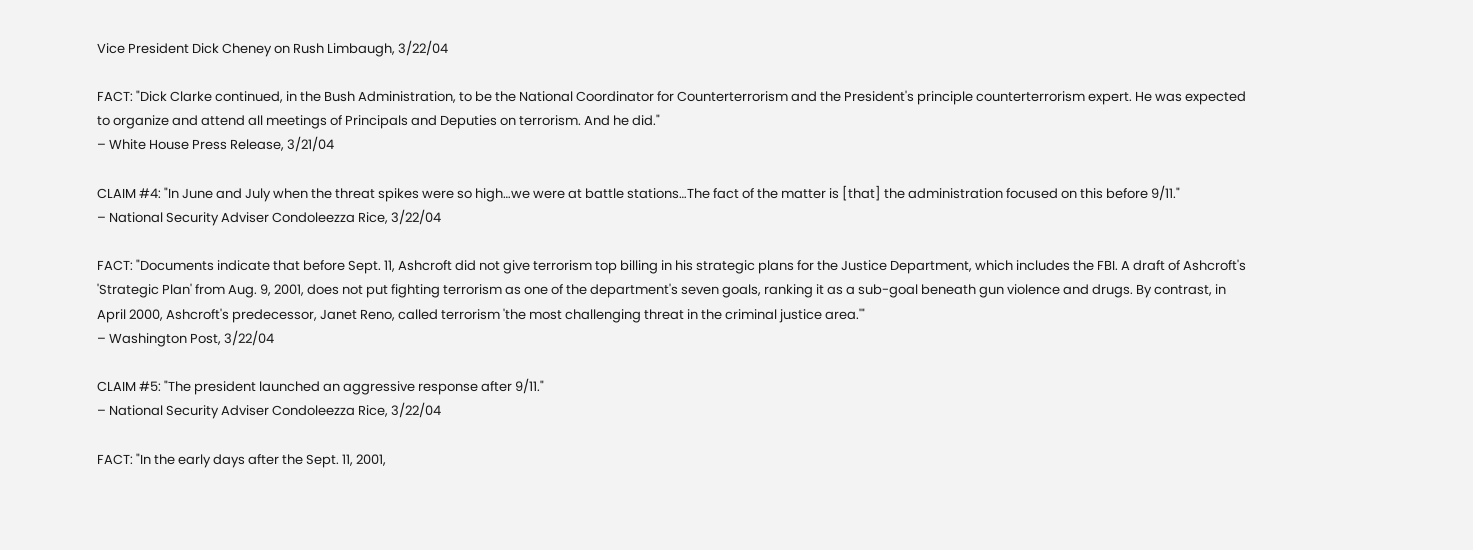Vice President Dick Cheney on Rush Limbaugh, 3/22/04

FACT: "Dick Clarke continued, in the Bush Administration, to be the National Coordinator for Counterterrorism and the President's principle counterterrorism expert. He was expected to organize and attend all meetings of Principals and Deputies on terrorism. And he did."
– White House Press Release, 3/21/04

CLAIM #4: "In June and July when the threat spikes were so high…we were at battle stations…The fact of the matter is [that] the administration focused on this before 9/11."
– National Security Adviser Condoleezza Rice, 3/22/04

FACT: "Documents indicate that before Sept. 11, Ashcroft did not give terrorism top billing in his strategic plans for the Justice Department, which includes the FBI. A draft of Ashcroft's 'Strategic Plan' from Aug. 9, 2001, does not put fighting terrorism as one of the department's seven goals, ranking it as a sub-goal beneath gun violence and drugs. By contrast, in April 2000, Ashcroft's predecessor, Janet Reno, called terrorism 'the most challenging threat in the criminal justice area.'"
– Washington Post, 3/22/04

CLAIM #5: "The president launched an aggressive response after 9/11."
– National Security Adviser Condoleezza Rice, 3/22/04

FACT: "In the early days after the Sept. 11, 2001,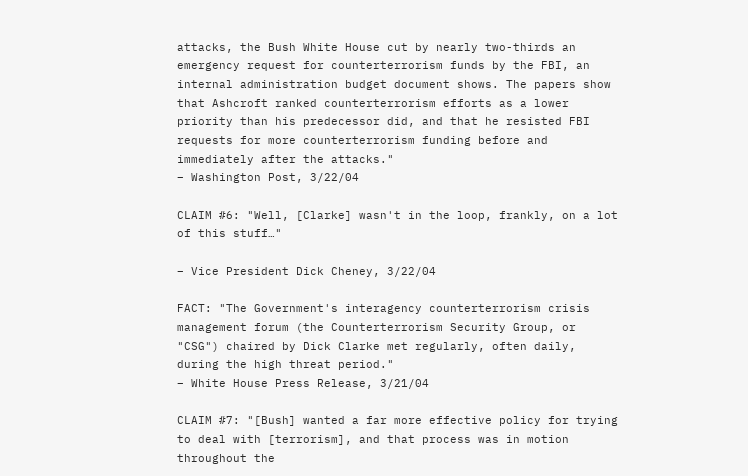attacks, the Bush White House cut by nearly two-thirds an emergency request for counterterrorism funds by the FBI, an internal administration budget document shows. The papers show that Ashcroft ranked counterterrorism efforts as a lower priority than his predecessor did, and that he resisted FBI requests for more counterterrorism funding before and immediately after the attacks."
– Washington Post, 3/22/04

CLAIM #6: "Well, [Clarke] wasn't in the loop, frankly, on a lot of this stuff…"

– Vice President Dick Cheney, 3/22/04

FACT: "The Government's interagency counterterrorism crisis management forum (the Counterterrorism Security Group, or "CSG") chaired by Dick Clarke met regularly, often daily, during the high threat period."
– White House Press Release, 3/21/04

CLAIM #7: "[Bush] wanted a far more effective policy for trying to deal with [terrorism], and that process was in motion throughout the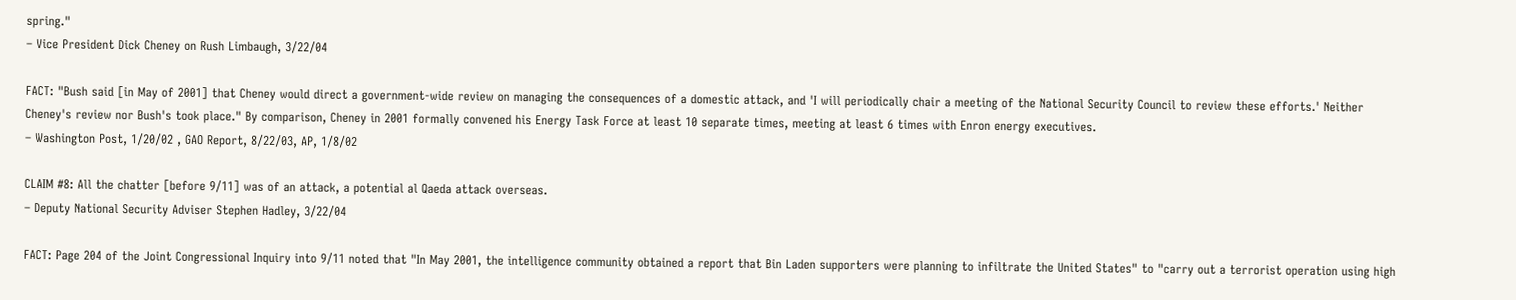spring."
– Vice President Dick Cheney on Rush Limbaugh, 3/22/04

FACT: "Bush said [in May of 2001] that Cheney would direct a government-wide review on managing the consequences of a domestic attack, and 'I will periodically chair a meeting of the National Security Council to review these efforts.' Neither Cheney's review nor Bush's took place." By comparison, Cheney in 2001 formally convened his Energy Task Force at least 10 separate times, meeting at least 6 times with Enron energy executives.
– Washington Post, 1/20/02 , GAO Report, 8/22/03, AP, 1/8/02

CLAIM #8: All the chatter [before 9/11] was of an attack, a potential al Qaeda attack overseas.
– Deputy National Security Adviser Stephen Hadley, 3/22/04

FACT: Page 204 of the Joint Congressional Inquiry into 9/11 noted that "In May 2001, the intelligence community obtained a report that Bin Laden supporters were planning to infiltrate the United States" to "carry out a terrorist operation using high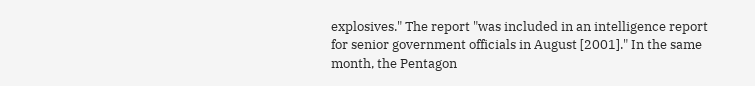explosives." The report "was included in an intelligence report for senior government officials in August [2001]." In the same month, the Pentagon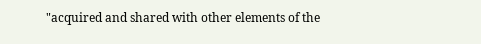"acquired and shared with other elements of the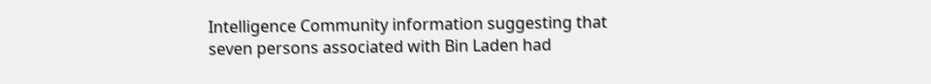Intelligence Community information suggesting that seven persons associated with Bin Laden had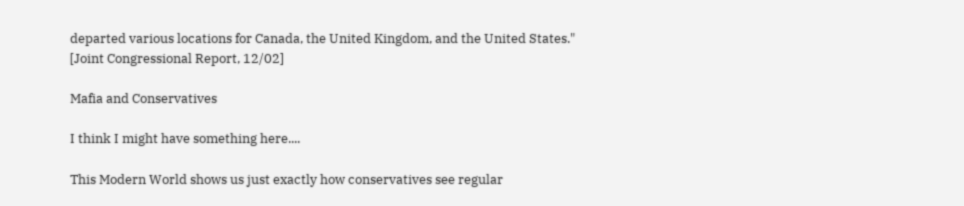departed various locations for Canada, the United Kingdom, and the United States."
[Joint Congressional Report, 12/02]

Mafia and Conservatives

I think I might have something here....

This Modern World shows us just exactly how conservatives see regular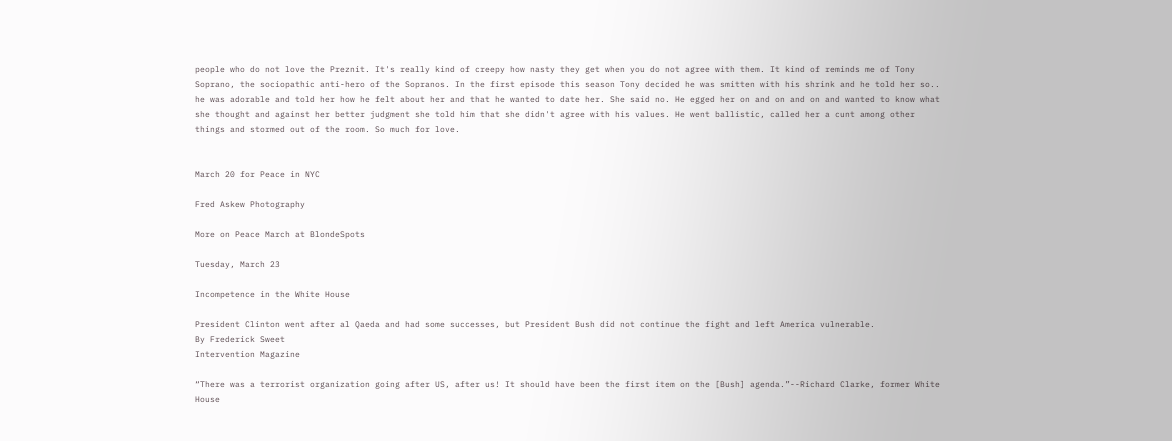people who do not love the Preznit. It's really kind of creepy how nasty they get when you do not agree with them. It kind of reminds me of Tony Soprano, the sociopathic anti-hero of the Sopranos. In the first episode this season Tony decided he was smitten with his shrink and he told her so.. he was adorable and told her how he felt about her and that he wanted to date her. She said no. He egged her on and on and on and wanted to know what she thought and against her better judgment she told him that she didn't agree with his values. He went ballistic, called her a cunt among other things and stormed out of the room. So much for love.


March 20 for Peace in NYC

Fred Askew Photography

More on Peace March at BlondeSpots

Tuesday, March 23

Incompetence in the White House

President Clinton went after al Qaeda and had some successes, but President Bush did not continue the fight and left America vulnerable.
By Frederick Sweet
Intervention Magazine

“There was a terrorist organization going after US, after us! It should have been the first item on the [Bush] agenda.”--Richard Clarke, former White House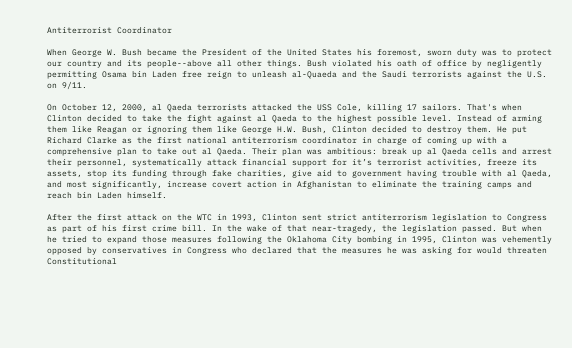Antiterrorist Coordinator

When George W. Bush became the President of the United States his foremost, sworn duty was to protect our country and its people--above all other things. Bush violated his oath of office by negligently permitting Osama bin Laden free reign to unleash al-Quaeda and the Saudi terrorists against the U.S. on 9/11.

On October 12, 2000, al Qaeda terrorists attacked the USS Cole, killing 17 sailors. That's when Clinton decided to take the fight against al Qaeda to the highest possible level. Instead of arming them like Reagan or ignoring them like George H.W. Bush, Clinton decided to destroy them. He put Richard Clarke as the first national antiterrorism coordinator in charge of coming up with a comprehensive plan to take out al Qaeda. Their plan was ambitious: break up al Qaeda cells and arrest their personnel, systematically attack financial support for it’s terrorist activities, freeze its assets, stop its funding through fake charities, give aid to government having trouble with al Qaeda, and most significantly, increase covert action in Afghanistan to eliminate the training camps and reach bin Laden himself.

After the first attack on the WTC in 1993, Clinton sent strict antiterrorism legislation to Congress as part of his first crime bill. In the wake of that near-tragedy, the legislation passed. But when he tried to expand those measures following the Oklahoma City bombing in 1995, Clinton was vehemently opposed by conservatives in Congress who declared that the measures he was asking for would threaten Constitutional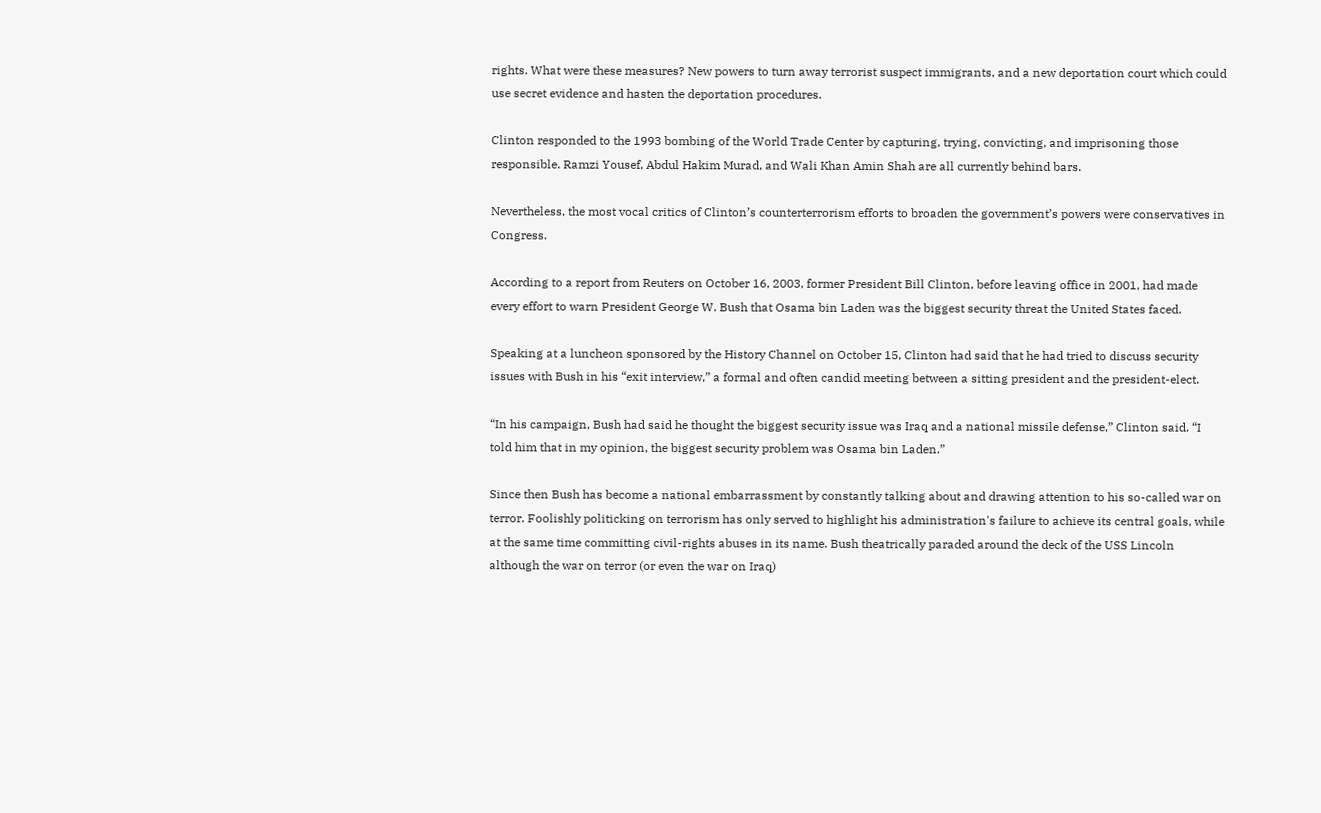rights. What were these measures? New powers to turn away terrorist suspect immigrants, and a new deportation court which could use secret evidence and hasten the deportation procedures.

Clinton responded to the 1993 bombing of the World Trade Center by capturing, trying, convicting, and imprisoning those responsible. Ramzi Yousef, Abdul Hakim Murad, and Wali Khan Amin Shah are all currently behind bars.

Nevertheless, the most vocal critics of Clinton’s counterterrorism efforts to broaden the government’s powers were conservatives in Congress.

According to a report from Reuters on October 16, 2003, former President Bill Clinton, before leaving office in 2001, had made every effort to warn President George W. Bush that Osama bin Laden was the biggest security threat the United States faced.

Speaking at a luncheon sponsored by the History Channel on October 15, Clinton had said that he had tried to discuss security issues with Bush in his “exit interview,” a formal and often candid meeting between a sitting president and the president-elect.

“In his campaign, Bush had said he thought the biggest security issue was Iraq and a national missile defense,” Clinton said. “I told him that in my opinion, the biggest security problem was Osama bin Laden.”

Since then Bush has become a national embarrassment by constantly talking about and drawing attention to his so-called war on terror. Foolishly politicking on terrorism has only served to highlight his administration's failure to achieve its central goals, while at the same time committing civil-rights abuses in its name. Bush theatrically paraded around the deck of the USS Lincoln although the war on terror (or even the war on Iraq)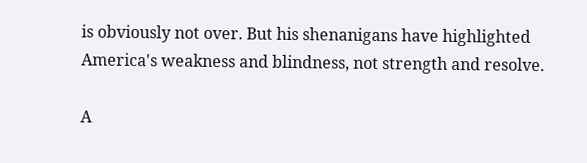is obviously not over. But his shenanigans have highlighted America's weakness and blindness, not strength and resolve.

A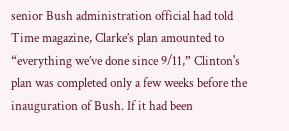senior Bush administration official had told Time magazine, Clarke’s plan amounted to “everything we’ve done since 9/11,” Clinton's plan was completed only a few weeks before the inauguration of Bush. If it had been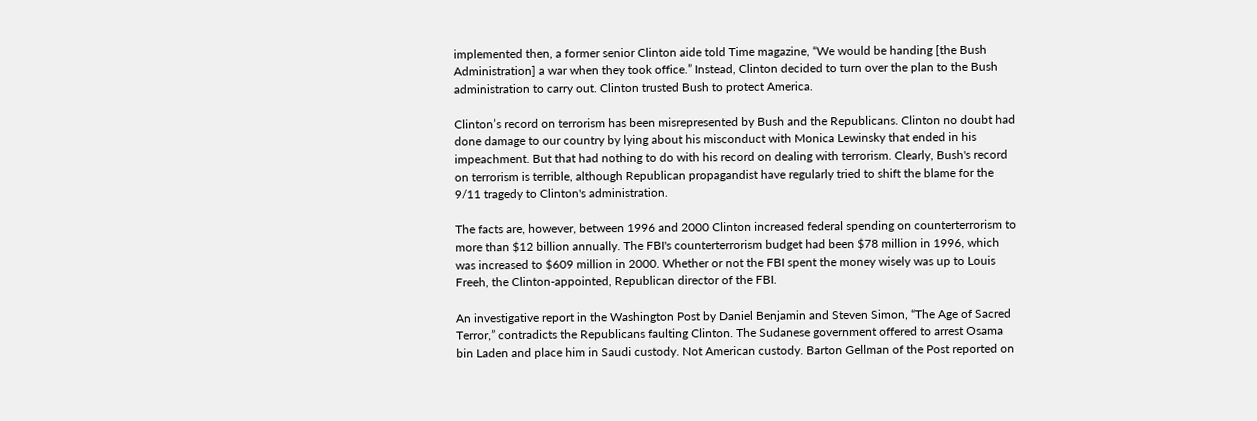implemented then, a former senior Clinton aide told Time magazine, “We would be handing [the Bush Administration] a war when they took office.” Instead, Clinton decided to turn over the plan to the Bush administration to carry out. Clinton trusted Bush to protect America.

Clinton’s record on terrorism has been misrepresented by Bush and the Republicans. Clinton no doubt had done damage to our country by lying about his misconduct with Monica Lewinsky that ended in his impeachment. But that had nothing to do with his record on dealing with terrorism. Clearly, Bush's record on terrorism is terrible, although Republican propagandist have regularly tried to shift the blame for the 9/11 tragedy to Clinton's administration.

The facts are, however, between 1996 and 2000 Clinton increased federal spending on counterterrorism to more than $12 billion annually. The FBI's counterterrorism budget had been $78 million in 1996, which was increased to $609 million in 2000. Whether or not the FBI spent the money wisely was up to Louis Freeh, the Clinton-appointed, Republican director of the FBI.

An investigative report in the Washington Post by Daniel Benjamin and Steven Simon, “The Age of Sacred Terror,” contradicts the Republicans faulting Clinton. The Sudanese government offered to arrest Osama bin Laden and place him in Saudi custody. Not American custody. Barton Gellman of the Post reported on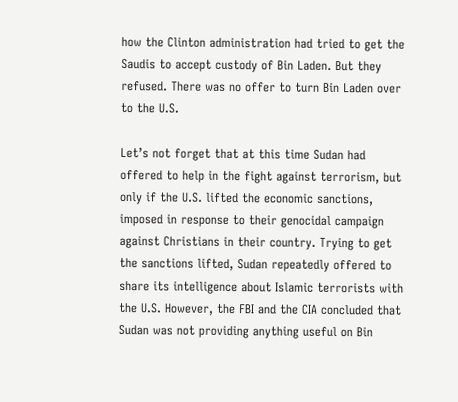how the Clinton administration had tried to get the Saudis to accept custody of Bin Laden. But they refused. There was no offer to turn Bin Laden over to the U.S.

Let’s not forget that at this time Sudan had offered to help in the fight against terrorism, but only if the U.S. lifted the economic sanctions, imposed in response to their genocidal campaign against Christians in their country. Trying to get the sanctions lifted, Sudan repeatedly offered to share its intelligence about Islamic terrorists with the U.S. However, the FBI and the CIA concluded that Sudan was not providing anything useful on Bin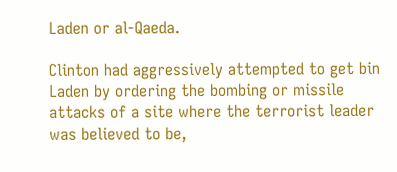Laden or al-Qaeda.

Clinton had aggressively attempted to get bin Laden by ordering the bombing or missile attacks of a site where the terrorist leader was believed to be,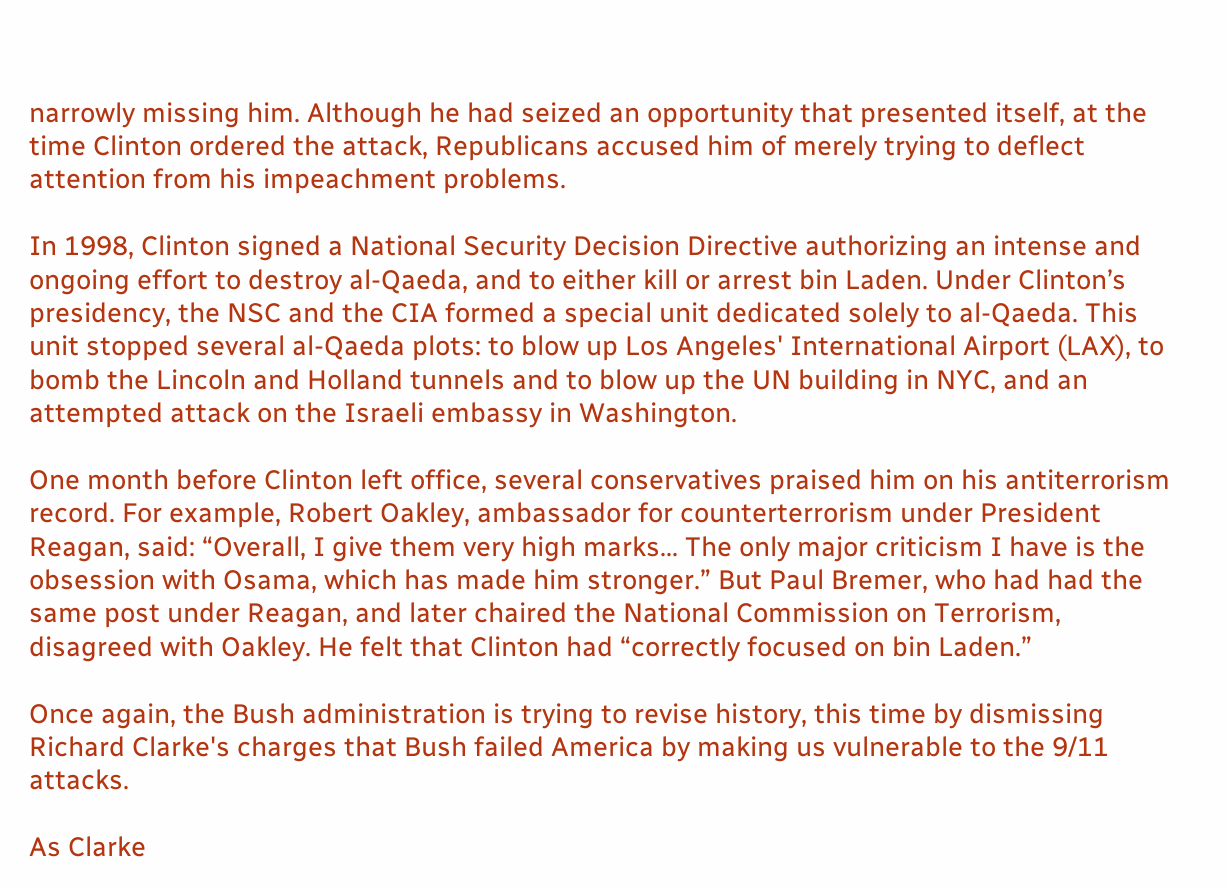narrowly missing him. Although he had seized an opportunity that presented itself, at the time Clinton ordered the attack, Republicans accused him of merely trying to deflect attention from his impeachment problems.

In 1998, Clinton signed a National Security Decision Directive authorizing an intense and ongoing effort to destroy al-Qaeda, and to either kill or arrest bin Laden. Under Clinton’s presidency, the NSC and the CIA formed a special unit dedicated solely to al-Qaeda. This unit stopped several al-Qaeda plots: to blow up Los Angeles' International Airport (LAX), to bomb the Lincoln and Holland tunnels and to blow up the UN building in NYC, and an attempted attack on the Israeli embassy in Washington.

One month before Clinton left office, several conservatives praised him on his antiterrorism record. For example, Robert Oakley, ambassador for counterterrorism under President Reagan, said: “Overall, I give them very high marks… The only major criticism I have is the obsession with Osama, which has made him stronger.” But Paul Bremer, who had had the same post under Reagan, and later chaired the National Commission on Terrorism, disagreed with Oakley. He felt that Clinton had “correctly focused on bin Laden.”

Once again, the Bush administration is trying to revise history, this time by dismissing Richard Clarke's charges that Bush failed America by making us vulnerable to the 9/11 attacks.

As Clarke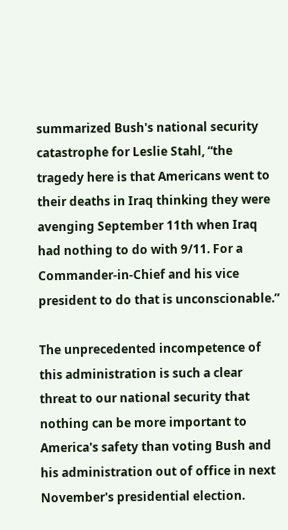summarized Bush's national security catastrophe for Leslie Stahl, “the tragedy here is that Americans went to their deaths in Iraq thinking they were avenging September 11th when Iraq had nothing to do with 9/11. For a Commander-in-Chief and his vice president to do that is unconscionable.”

The unprecedented incompetence of this administration is such a clear threat to our national security that nothing can be more important to America's safety than voting Bush and his administration out of office in next November's presidential election.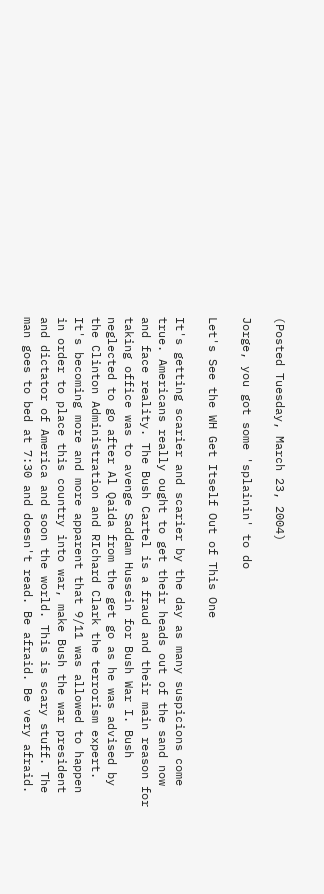(Posted Tuesday, March 23, 2004)

Jorge, you got some 'splainin' to do

Let's See the WH Get Itself Out of This One

It's getting scarier and scarier by the day as many suspicions come true. Americans really ought to get their heads out of the sand now and face reality. The Bush Cartel is a fraud and their main reason for taking office was to avenge Saddam Hussein for Bush War I. Bush neglected to go after Al Qaida from the get go as he was advised by the Clinton Administration and RIchard Clark the terrorism expert. It's becoming more and more apparent that 9/11 was allowed to happen in order to place this country into war, make Bush the war president and dictator of America and soon the world. This is scary stuff. The man goes to bed at 7:30 and doesn't read. Be afraid. Be very afraid.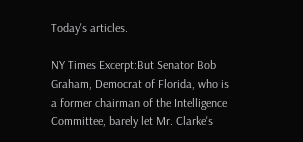Today's articles.

NY Times Excerpt:But Senator Bob Graham, Democrat of Florida, who is a former chairman of the Intelligence Committee, barely let Mr. Clarke's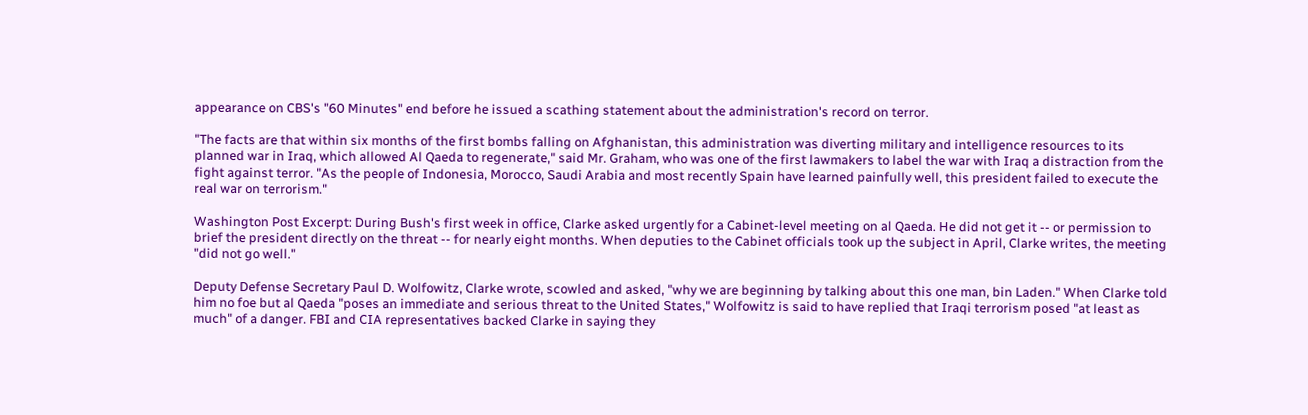appearance on CBS's "60 Minutes" end before he issued a scathing statement about the administration's record on terror.

"The facts are that within six months of the first bombs falling on Afghanistan, this administration was diverting military and intelligence resources to its planned war in Iraq, which allowed Al Qaeda to regenerate," said Mr. Graham, who was one of the first lawmakers to label the war with Iraq a distraction from the fight against terror. "As the people of Indonesia, Morocco, Saudi Arabia and most recently Spain have learned painfully well, this president failed to execute the real war on terrorism."

Washington Post Excerpt: During Bush's first week in office, Clarke asked urgently for a Cabinet-level meeting on al Qaeda. He did not get it -- or permission to brief the president directly on the threat -- for nearly eight months. When deputies to the Cabinet officials took up the subject in April, Clarke writes, the meeting "did not go well."

Deputy Defense Secretary Paul D. Wolfowitz, Clarke wrote, scowled and asked, "why we are beginning by talking about this one man, bin Laden." When Clarke told him no foe but al Qaeda "poses an immediate and serious threat to the United States," Wolfowitz is said to have replied that Iraqi terrorism posed "at least as much" of a danger. FBI and CIA representatives backed Clarke in saying they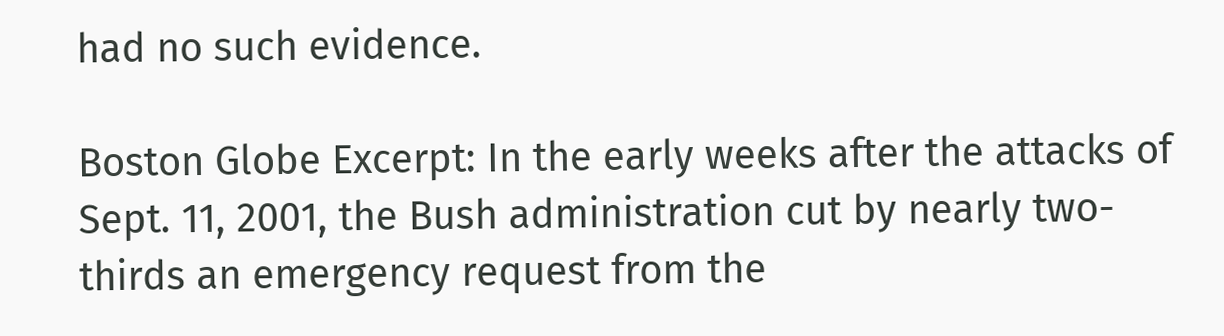had no such evidence.

Boston Globe Excerpt: In the early weeks after the attacks of Sept. 11, 2001, the Bush administration cut by nearly two-thirds an emergency request from the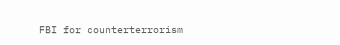FBI for counterterrorism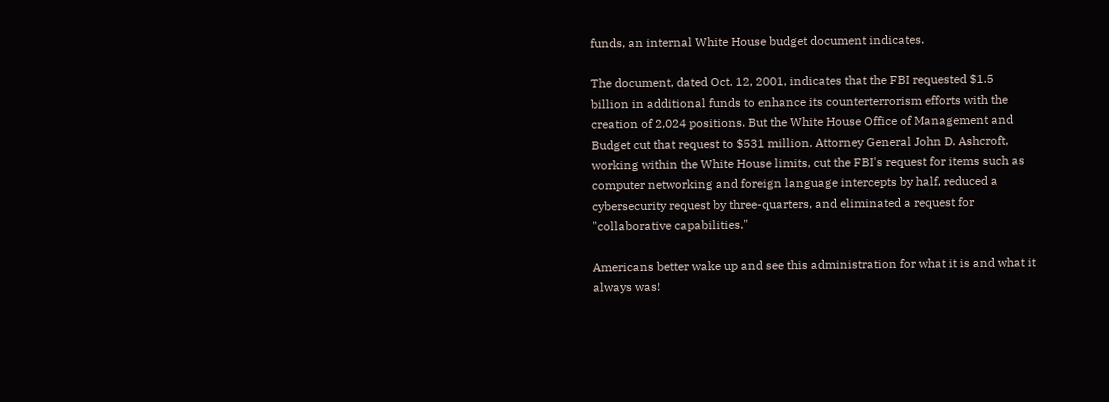funds, an internal White House budget document indicates.

The document, dated Oct. 12, 2001, indicates that the FBI requested $1.5 billion in additional funds to enhance its counterterrorism efforts with the creation of 2,024 positions. But the White House Office of Management and Budget cut that request to $531 million. Attorney General John D. Ashcroft, working within the White House limits, cut the FBI's request for items such as computer networking and foreign language intercepts by half, reduced a cybersecurity request by three-quarters, and eliminated a request for "collaborative capabilities."

Americans better wake up and see this administration for what it is and what it always was!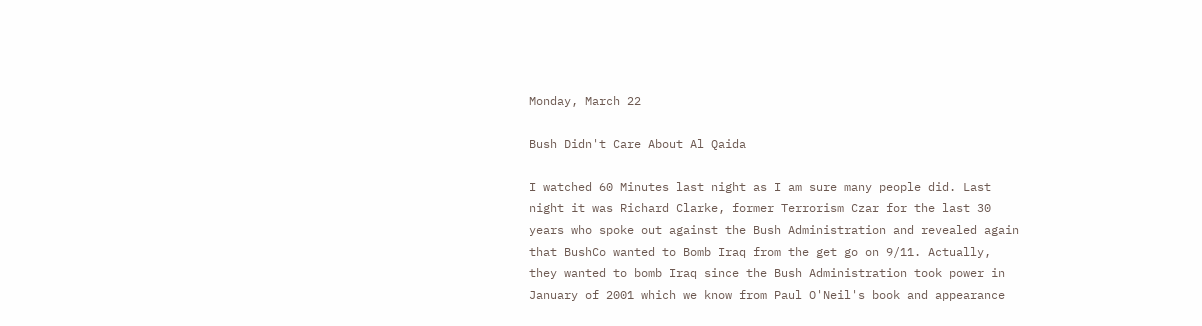Monday, March 22

Bush Didn't Care About Al Qaida

I watched 60 Minutes last night as I am sure many people did. Last night it was Richard Clarke, former Terrorism Czar for the last 30 years who spoke out against the Bush Administration and revealed again that BushCo wanted to Bomb Iraq from the get go on 9/11. Actually, they wanted to bomb Iraq since the Bush Administration took power in January of 2001 which we know from Paul O'Neil's book and appearance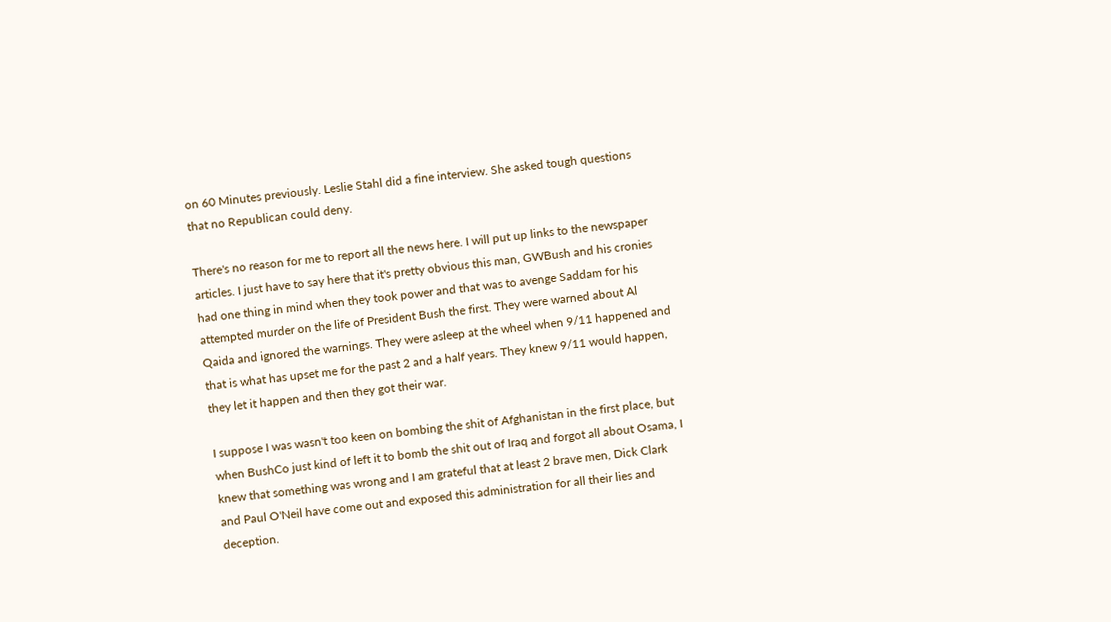on 60 Minutes previously. Leslie Stahl did a fine interview. She asked tough questions that no Republican could deny.

There's no reason for me to report all the news here. I will put up links to the newspaper articles. I just have to say here that it's pretty obvious this man, GWBush and his cronies had one thing in mind when they took power and that was to avenge Saddam for his attempted murder on the life of President Bush the first. They were warned about Al Qaida and ignored the warnings. They were asleep at the wheel when 9/11 happened and that is what has upset me for the past 2 and a half years. They knew 9/11 would happen, they let it happen and then they got their war.

I suppose I was wasn't too keen on bombing the shit of Afghanistan in the first place, but when BushCo just kind of left it to bomb the shit out of Iraq and forgot all about Osama, I knew that something was wrong and I am grateful that at least 2 brave men, Dick Clark and Paul O'Neil have come out and exposed this administration for all their lies and deception.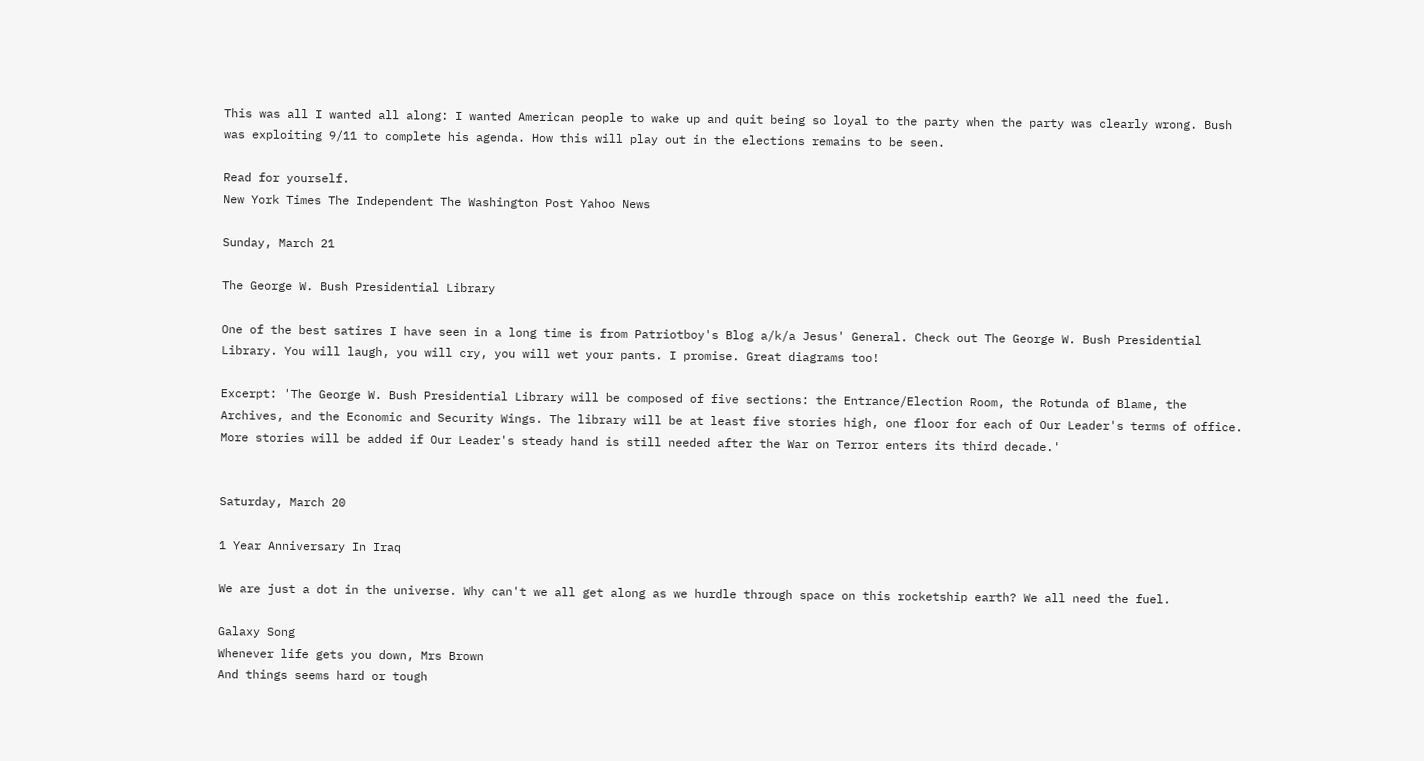This was all I wanted all along: I wanted American people to wake up and quit being so loyal to the party when the party was clearly wrong. Bush was exploiting 9/11 to complete his agenda. How this will play out in the elections remains to be seen.

Read for yourself.
New York Times The Independent The Washington Post Yahoo News

Sunday, March 21

The George W. Bush Presidential Library

One of the best satires I have seen in a long time is from Patriotboy's Blog a/k/a Jesus' General. Check out The George W. Bush Presidential Library. You will laugh, you will cry, you will wet your pants. I promise. Great diagrams too!

Excerpt: 'The George W. Bush Presidential Library will be composed of five sections: the Entrance/Election Room, the Rotunda of Blame, the Archives, and the Economic and Security Wings. The library will be at least five stories high, one floor for each of Our Leader's terms of office. More stories will be added if Our Leader's steady hand is still needed after the War on Terror enters its third decade.'


Saturday, March 20

1 Year Anniversary In Iraq

We are just a dot in the universe. Why can't we all get along as we hurdle through space on this rocketship earth? We all need the fuel.

Galaxy Song
Whenever life gets you down, Mrs Brown
And things seems hard or tough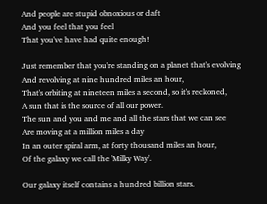And people are stupid obnoxious or daft
And you feel that you feel
That you've have had quite enough!

Just remember that you're standing on a planet that's evolving
And revolving at nine hundred miles an hour,
That's orbiting at nineteen miles a second, so it's reckoned,
A sun that is the source of all our power.
The sun and you and me and all the stars that we can see
Are moving at a million miles a day
In an outer spiral arm, at forty thousand miles an hour,
Of the galaxy we call the 'Milky Way'.

Our galaxy itself contains a hundred billion stars.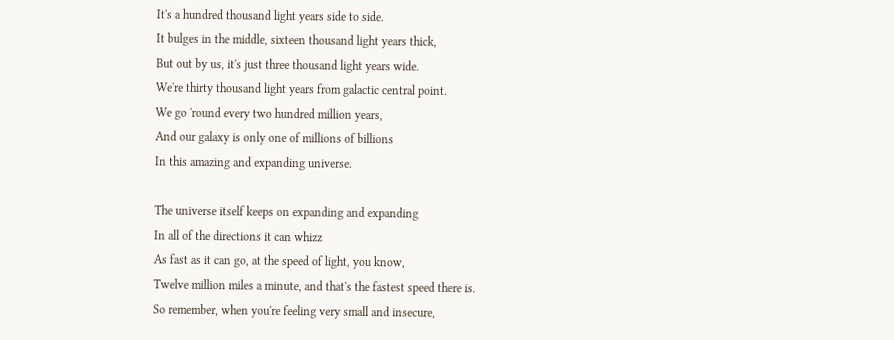It's a hundred thousand light years side to side.
It bulges in the middle, sixteen thousand light years thick,
But out by us, it's just three thousand light years wide.
We're thirty thousand light years from galactic central point.
We go 'round every two hundred million years,
And our galaxy is only one of millions of billions
In this amazing and expanding universe.

The universe itself keeps on expanding and expanding
In all of the directions it can whizz
As fast as it can go, at the speed of light, you know,
Twelve million miles a minute, and that's the fastest speed there is.
So remember, when you're feeling very small and insecure,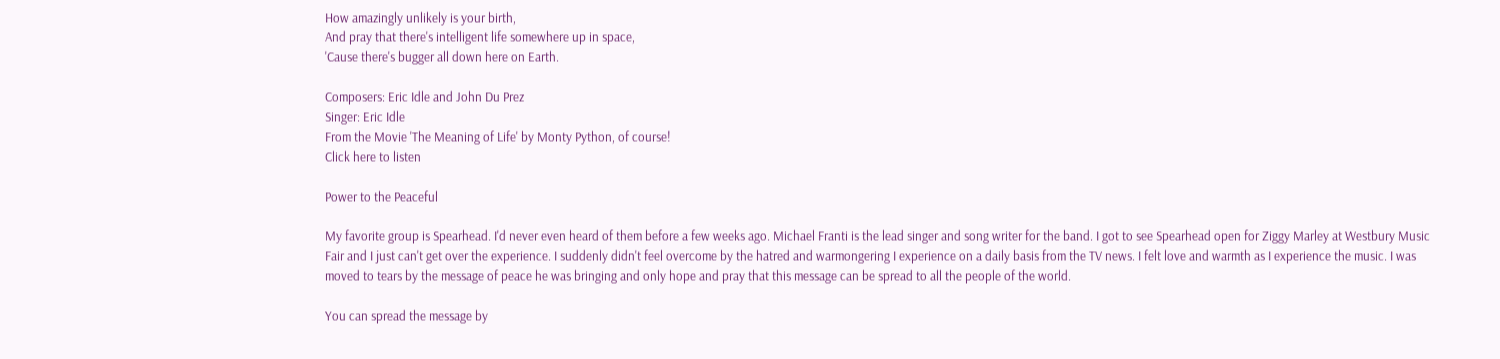How amazingly unlikely is your birth,
And pray that there's intelligent life somewhere up in space,
'Cause there's bugger all down here on Earth.

Composers: Eric Idle and John Du Prez
Singer: Eric Idle
From the Movie 'The Meaning of Life' by Monty Python, of course!
Click here to listen

Power to the Peaceful

My favorite group is Spearhead. I'd never even heard of them before a few weeks ago. Michael Franti is the lead singer and song writer for the band. I got to see Spearhead open for Ziggy Marley at Westbury Music Fair and I just can't get over the experience. I suddenly didn't feel overcome by the hatred and warmongering I experience on a daily basis from the TV news. I felt love and warmth as I experience the music. I was moved to tears by the message of peace he was bringing and only hope and pray that this message can be spread to all the people of the world.

You can spread the message by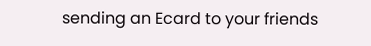sending an Ecard to your friends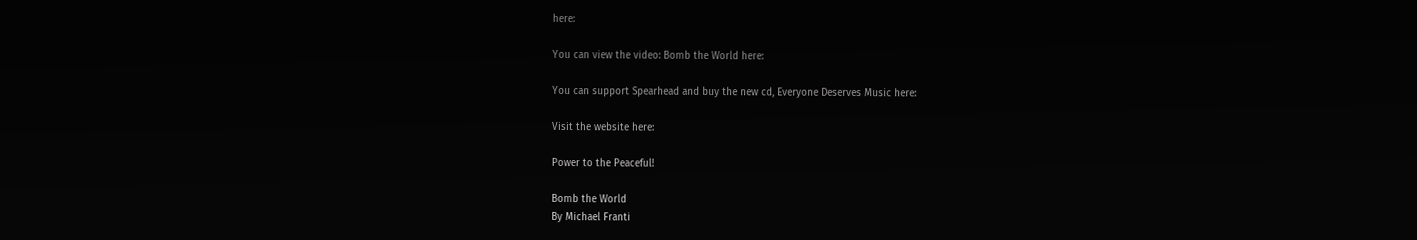here:

You can view the video: Bomb the World here:

You can support Spearhead and buy the new cd, Everyone Deserves Music here:

Visit the website here:

Power to the Peaceful!

Bomb the World
By Michael Franti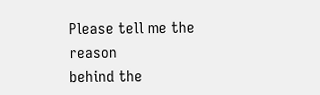Please tell me the reason
behind the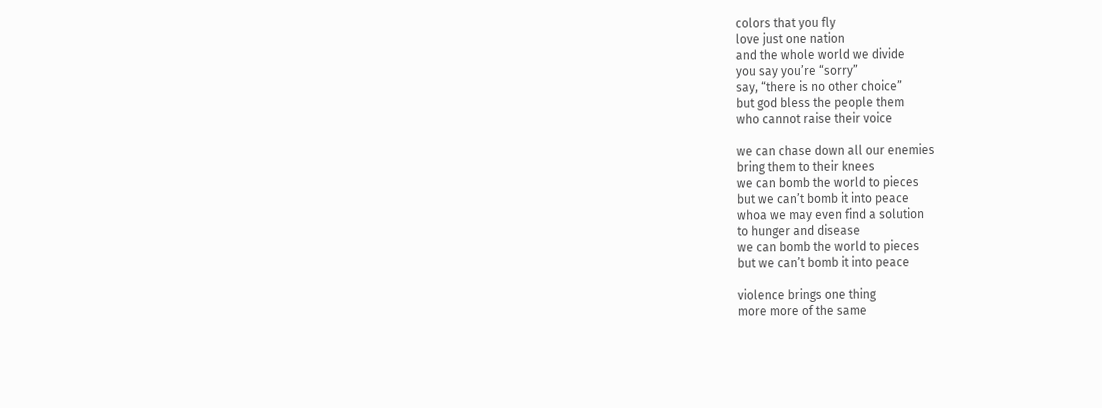colors that you fly
love just one nation
and the whole world we divide
you say you’re “sorry”
say, “there is no other choice”
but god bless the people them
who cannot raise their voice

we can chase down all our enemies
bring them to their knees
we can bomb the world to pieces
but we can’t bomb it into peace
whoa we may even find a solution
to hunger and disease
we can bomb the world to pieces
but we can’t bomb it into peace

violence brings one thing
more more of the same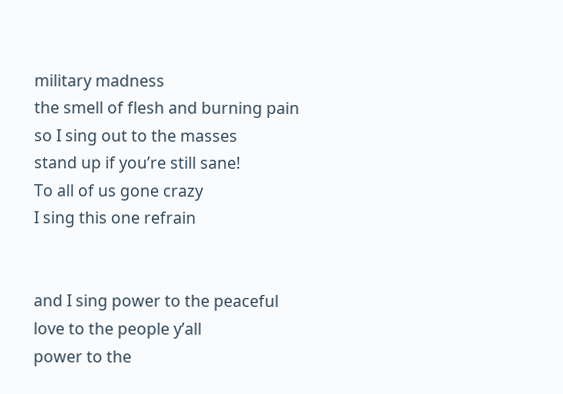military madness
the smell of flesh and burning pain
so I sing out to the masses
stand up if you’re still sane!
To all of us gone crazy
I sing this one refrain


and I sing power to the peaceful
love to the people y’all
power to the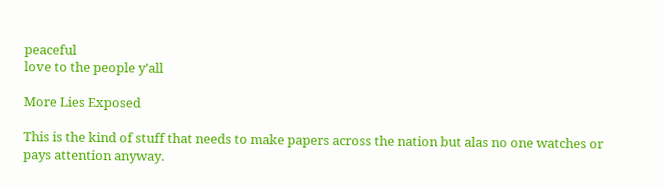peaceful
love to the people y’all

More Lies Exposed

This is the kind of stuff that needs to make papers across the nation but alas no one watches or pays attention anyway.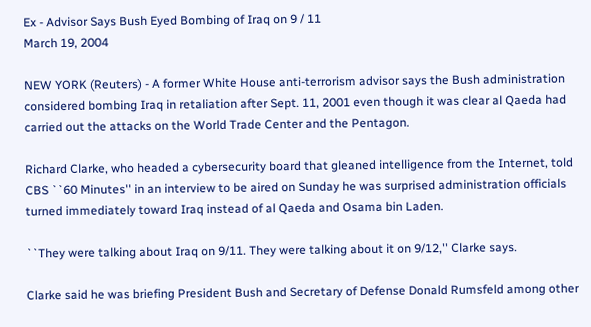Ex - Advisor Says Bush Eyed Bombing of Iraq on 9 / 11
March 19, 2004

NEW YORK (Reuters) - A former White House anti-terrorism advisor says the Bush administration considered bombing Iraq in retaliation after Sept. 11, 2001 even though it was clear al Qaeda had carried out the attacks on the World Trade Center and the Pentagon.

Richard Clarke, who headed a cybersecurity board that gleaned intelligence from the Internet, told CBS ``60 Minutes'' in an interview to be aired on Sunday he was surprised administration officials turned immediately toward Iraq instead of al Qaeda and Osama bin Laden.

``They were talking about Iraq on 9/11. They were talking about it on 9/12,'' Clarke says.

Clarke said he was briefing President Bush and Secretary of Defense Donald Rumsfeld among other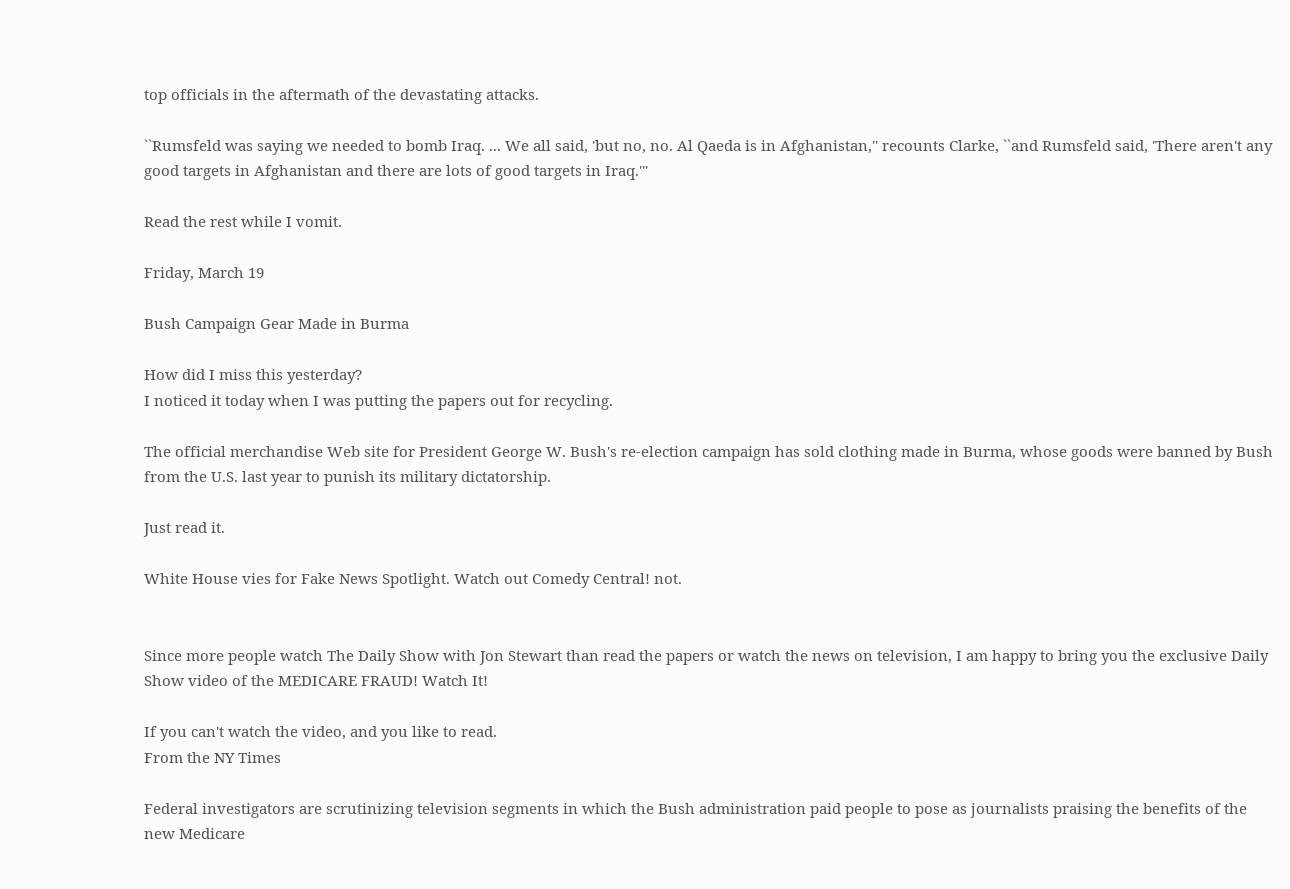top officials in the aftermath of the devastating attacks.

``Rumsfeld was saying we needed to bomb Iraq. ... We all said, 'but no, no. Al Qaeda is in Afghanistan,'' recounts Clarke, ``and Rumsfeld said, 'There aren't any good targets in Afghanistan and there are lots of good targets in Iraq.'''

Read the rest while I vomit.

Friday, March 19

Bush Campaign Gear Made in Burma

How did I miss this yesterday?
I noticed it today when I was putting the papers out for recycling.

The official merchandise Web site for President George W. Bush's re-election campaign has sold clothing made in Burma, whose goods were banned by Bush from the U.S. last year to punish its military dictatorship.

Just read it.

White House vies for Fake News Spotlight. Watch out Comedy Central! not.


Since more people watch The Daily Show with Jon Stewart than read the papers or watch the news on television, I am happy to bring you the exclusive Daily Show video of the MEDICARE FRAUD! Watch It!

If you can't watch the video, and you like to read.
From the NY Times

Federal investigators are scrutinizing television segments in which the Bush administration paid people to pose as journalists praising the benefits of the new Medicare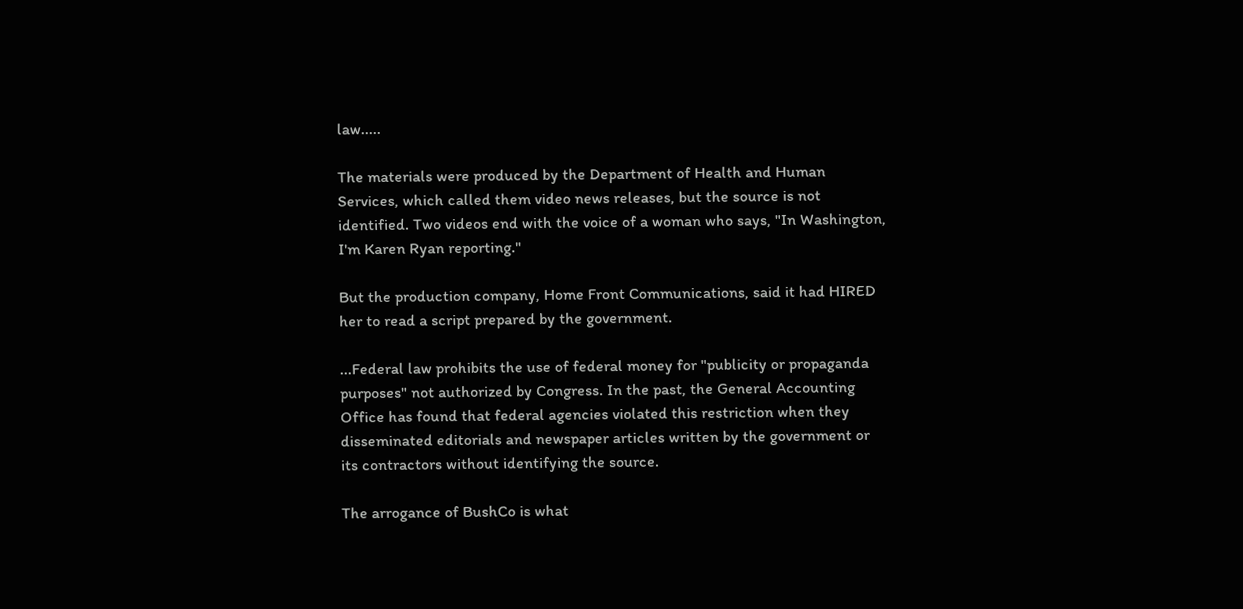law.....

The materials were produced by the Department of Health and Human Services, which called them video news releases, but the source is not identified. Two videos end with the voice of a woman who says, "In Washington, I'm Karen Ryan reporting."

But the production company, Home Front Communications, said it had HIRED her to read a script prepared by the government.

...Federal law prohibits the use of federal money for "publicity or propaganda purposes" not authorized by Congress. In the past, the General Accounting Office has found that federal agencies violated this restriction when they disseminated editorials and newspaper articles written by the government or its contractors without identifying the source.

The arrogance of BushCo is what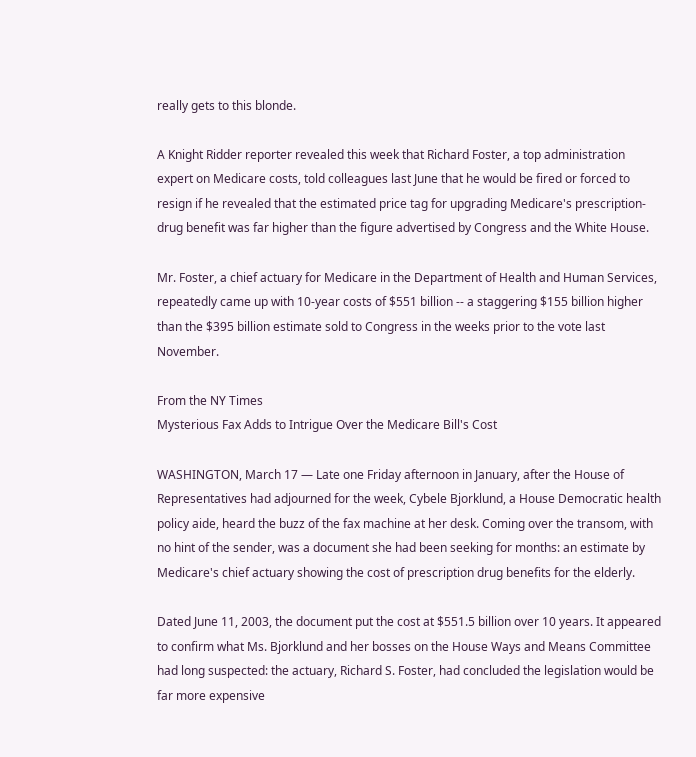really gets to this blonde.

A Knight Ridder reporter revealed this week that Richard Foster, a top administration expert on Medicare costs, told colleagues last June that he would be fired or forced to resign if he revealed that the estimated price tag for upgrading Medicare's prescription-drug benefit was far higher than the figure advertised by Congress and the White House.

Mr. Foster, a chief actuary for Medicare in the Department of Health and Human Services, repeatedly came up with 10-year costs of $551 billion -- a staggering $155 billion higher than the $395 billion estimate sold to Congress in the weeks prior to the vote last November.

From the NY Times
Mysterious Fax Adds to Intrigue Over the Medicare Bill's Cost

WASHINGTON, March 17 — Late one Friday afternoon in January, after the House of Representatives had adjourned for the week, Cybele Bjorklund, a House Democratic health policy aide, heard the buzz of the fax machine at her desk. Coming over the transom, with no hint of the sender, was a document she had been seeking for months: an estimate by Medicare's chief actuary showing the cost of prescription drug benefits for the elderly.

Dated June 11, 2003, the document put the cost at $551.5 billion over 10 years. It appeared to confirm what Ms. Bjorklund and her bosses on the House Ways and Means Committee had long suspected: the actuary, Richard S. Foster, had concluded the legislation would be far more expensive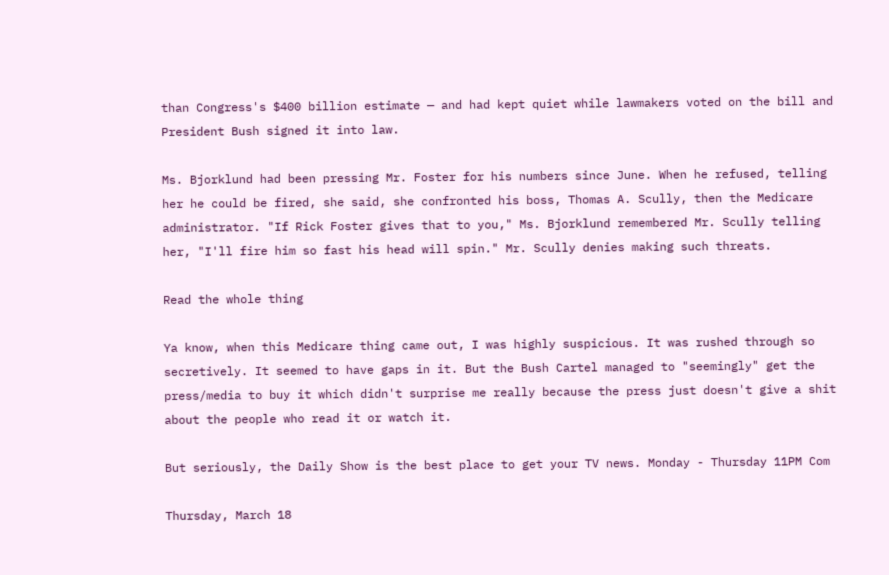than Congress's $400 billion estimate — and had kept quiet while lawmakers voted on the bill and President Bush signed it into law.

Ms. Bjorklund had been pressing Mr. Foster for his numbers since June. When he refused, telling her he could be fired, she said, she confronted his boss, Thomas A. Scully, then the Medicare administrator. "If Rick Foster gives that to you," Ms. Bjorklund remembered Mr. Scully telling her, "I'll fire him so fast his head will spin." Mr. Scully denies making such threats.

Read the whole thing

Ya know, when this Medicare thing came out, I was highly suspicious. It was rushed through so secretively. It seemed to have gaps in it. But the Bush Cartel managed to "seemingly" get the press/media to buy it which didn't surprise me really because the press just doesn't give a shit about the people who read it or watch it.

But seriously, the Daily Show is the best place to get your TV news. Monday - Thursday 11PM Com

Thursday, March 18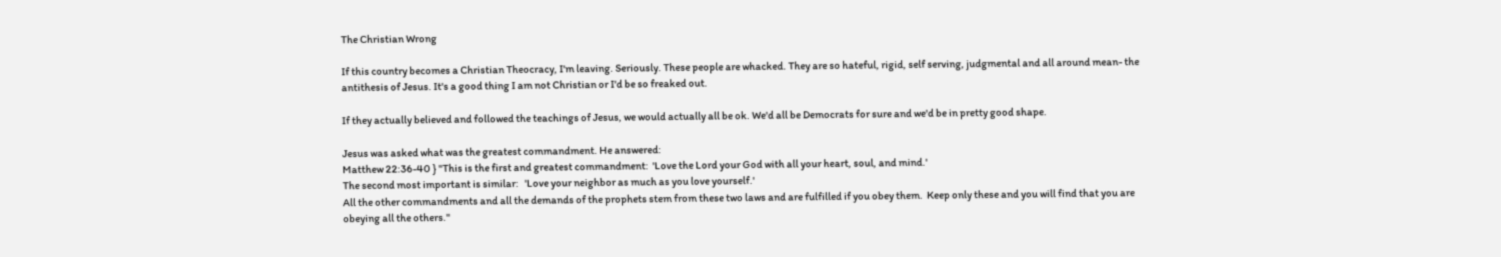The Christian Wrong

If this country becomes a Christian Theocracy, I'm leaving. Seriously. These people are whacked. They are so hateful, rigid, self serving, judgmental and all around mean- the antithesis of Jesus. It's a good thing I am not Christian or I'd be so freaked out.

If they actually believed and followed the teachings of Jesus, we would actually all be ok. We'd all be Democrats for sure and we'd be in pretty good shape.

Jesus was asked what was the greatest commandment. He answered:
Matthew 22:36-40 } "This is the first and greatest commandment:  'Love the Lord your God with all your heart, soul, and mind.'
The second most important is similar:   'Love your neighbor as much as you love yourself.'
All the other commandments and all the demands of the prophets stem from these two laws and are fulfilled if you obey them.  Keep only these and you will find that you are obeying all the others."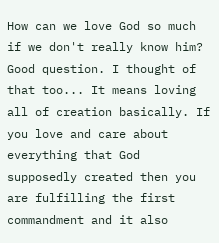How can we love God so much if we don't really know him? Good question. I thought of that too... It means loving all of creation basically. If you love and care about everything that God supposedly created then you are fulfilling the first commandment and it also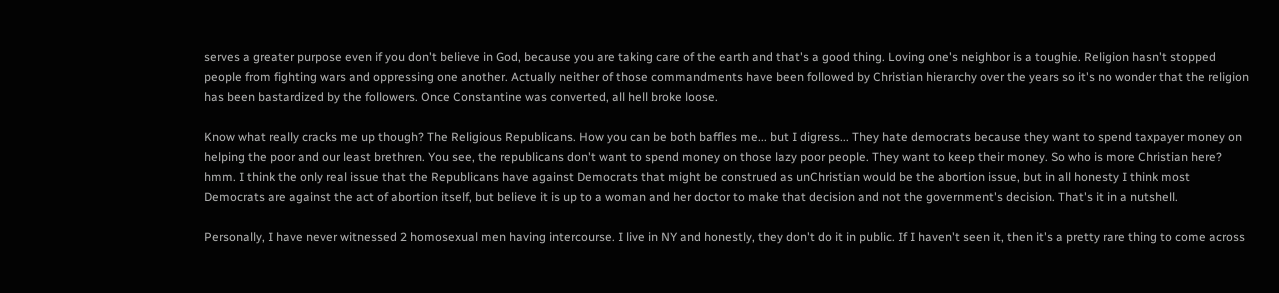serves a greater purpose even if you don't believe in God, because you are taking care of the earth and that's a good thing. Loving one's neighbor is a toughie. Religion hasn't stopped people from fighting wars and oppressing one another. Actually neither of those commandments have been followed by Christian hierarchy over the years so it's no wonder that the religion has been bastardized by the followers. Once Constantine was converted, all hell broke loose.

Know what really cracks me up though? The Religious Republicans. How you can be both baffles me... but I digress... They hate democrats because they want to spend taxpayer money on helping the poor and our least brethren. You see, the republicans don't want to spend money on those lazy poor people. They want to keep their money. So who is more Christian here? hmm. I think the only real issue that the Republicans have against Democrats that might be construed as unChristian would be the abortion issue, but in all honesty I think most Democrats are against the act of abortion itself, but believe it is up to a woman and her doctor to make that decision and not the government's decision. That's it in a nutshell.

Personally, I have never witnessed 2 homosexual men having intercourse. I live in NY and honestly, they don't do it in public. If I haven't seen it, then it's a pretty rare thing to come across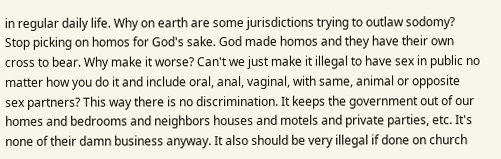in regular daily life. Why on earth are some jurisdictions trying to outlaw sodomy? Stop picking on homos for God's sake. God made homos and they have their own cross to bear. Why make it worse? Can't we just make it illegal to have sex in public no matter how you do it and include oral, anal, vaginal, with same, animal or opposite sex partners? This way there is no discrimination. It keeps the government out of our homes and bedrooms and neighbors houses and motels and private parties, etc. It's none of their damn business anyway. It also should be very illegal if done on church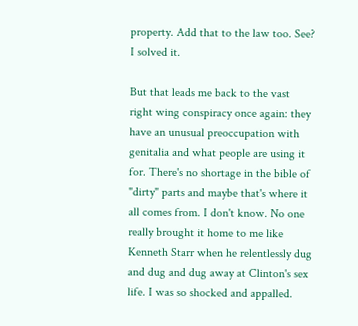property. Add that to the law too. See? I solved it.

But that leads me back to the vast right wing conspiracy once again: they have an unusual preoccupation with genitalia and what people are using it for. There's no shortage in the bible of
"dirty" parts and maybe that's where it all comes from. I don't know. No one really brought it home to me like Kenneth Starr when he relentlessly dug and dug and dug away at Clinton's sex life. I was so shocked and appalled.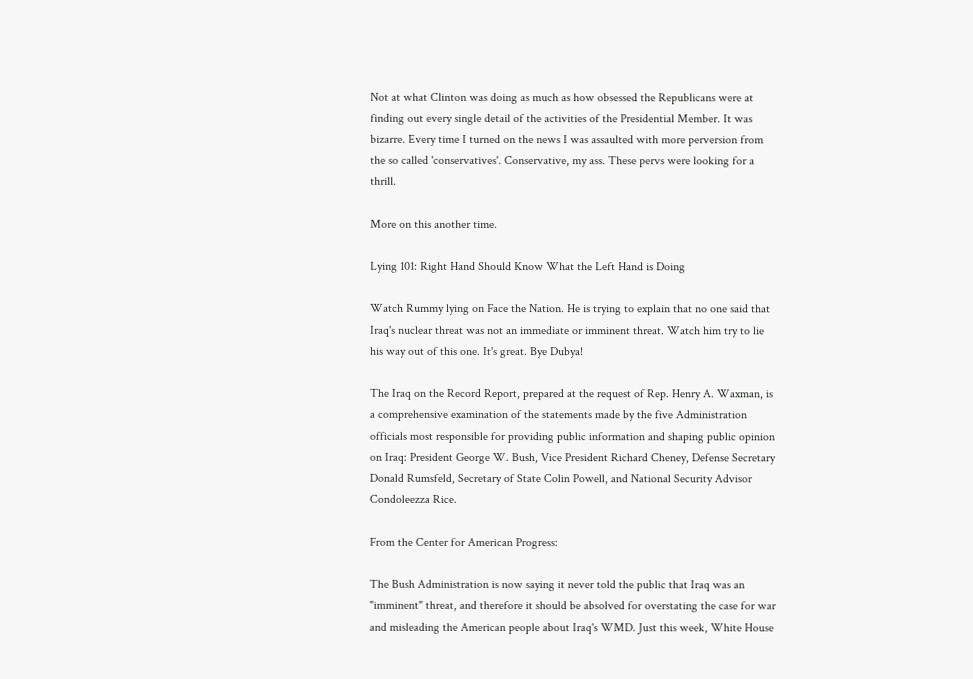Not at what Clinton was doing as much as how obsessed the Republicans were at finding out every single detail of the activities of the Presidential Member. It was bizarre. Every time I turned on the news I was assaulted with more perversion from the so called 'conservatives'. Conservative, my ass. These pervs were looking for a thrill.

More on this another time.

Lying 101: Right Hand Should Know What the Left Hand is Doing

Watch Rummy lying on Face the Nation. He is trying to explain that no one said that Iraq's nuclear threat was not an immediate or imminent threat. Watch him try to lie his way out of this one. It's great. Bye Dubya!

The Iraq on the Record Report, prepared at the request of Rep. Henry A. Waxman, is a comprehensive examination of the statements made by the five Administration officials most responsible for providing public information and shaping public opinion on Iraq: President George W. Bush, Vice President Richard Cheney, Defense Secretary Donald Rumsfeld, Secretary of State Colin Powell, and National Security Advisor Condoleezza Rice.

From the Center for American Progress:

The Bush Administration is now saying it never told the public that Iraq was an "imminent" threat, and therefore it should be absolved for overstating the case for war and misleading the American people about Iraq's WMD. Just this week, White House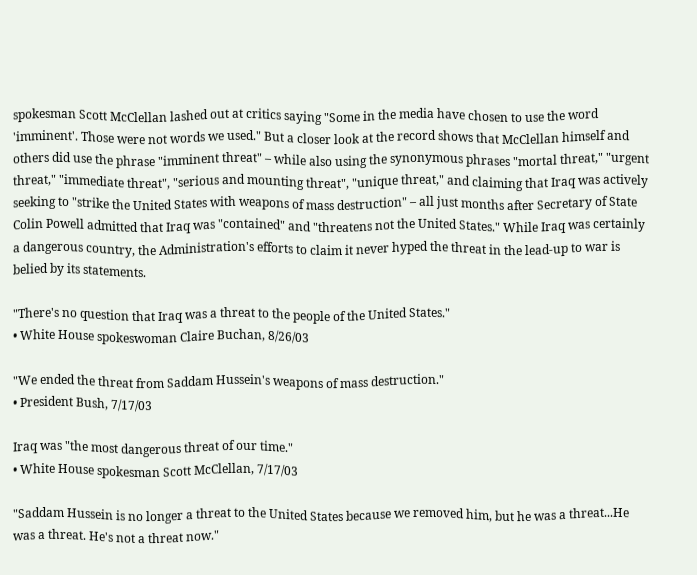spokesman Scott McClellan lashed out at critics saying "Some in the media have chosen to use the word 'imminent'. Those were not words we used." But a closer look at the record shows that McClellan himself and others did use the phrase "imminent threat" – while also using the synonymous phrases "mortal threat," "urgent threat," "immediate threat", "serious and mounting threat", "unique threat," and claiming that Iraq was actively seeking to "strike the United States with weapons of mass destruction" – all just months after Secretary of State Colin Powell admitted that Iraq was "contained" and "threatens not the United States." While Iraq was certainly a dangerous country, the Administration's efforts to claim it never hyped the threat in the lead-up to war is belied by its statements.

"There's no question that Iraq was a threat to the people of the United States."
• White House spokeswoman Claire Buchan, 8/26/03

"We ended the threat from Saddam Hussein's weapons of mass destruction."
• President Bush, 7/17/03

Iraq was "the most dangerous threat of our time."
• White House spokesman Scott McClellan, 7/17/03

"Saddam Hussein is no longer a threat to the United States because we removed him, but he was a threat...He was a threat. He's not a threat now."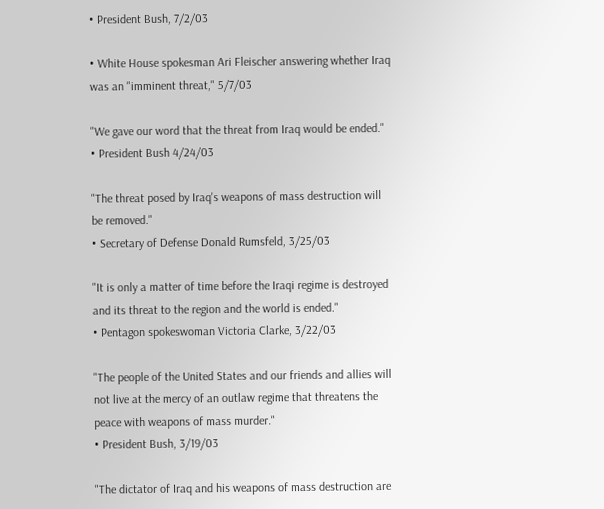• President Bush, 7/2/03

• White House spokesman Ari Fleischer answering whether Iraq was an "imminent threat," 5/7/03

"We gave our word that the threat from Iraq would be ended."
• President Bush 4/24/03

"The threat posed by Iraq's weapons of mass destruction will be removed."
• Secretary of Defense Donald Rumsfeld, 3/25/03

"It is only a matter of time before the Iraqi regime is destroyed and its threat to the region and the world is ended."
• Pentagon spokeswoman Victoria Clarke, 3/22/03

"The people of the United States and our friends and allies will not live at the mercy of an outlaw regime that threatens the peace with weapons of mass murder."
• President Bush, 3/19/03

"The dictator of Iraq and his weapons of mass destruction are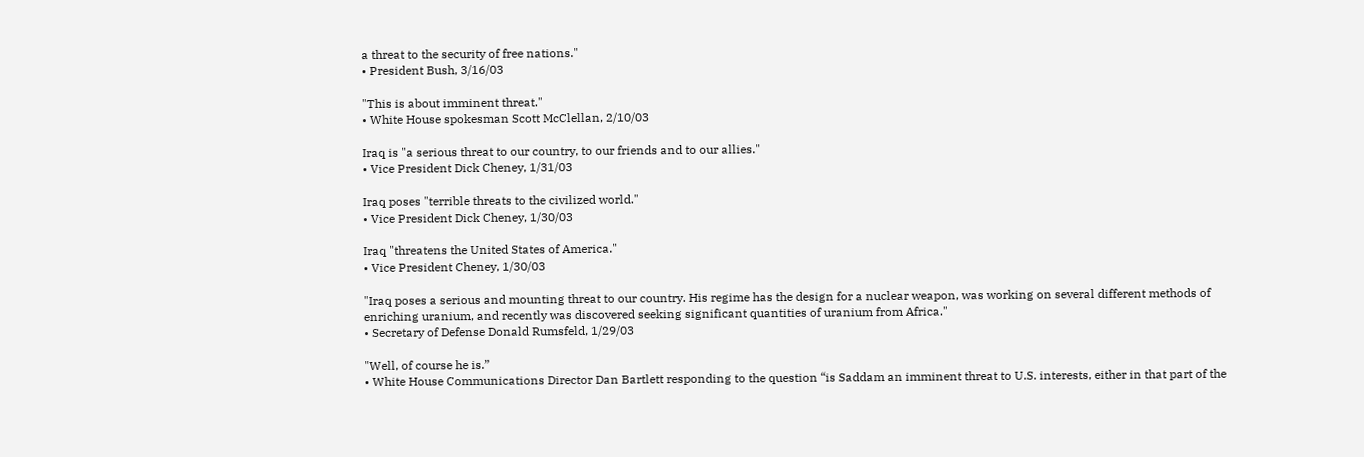a threat to the security of free nations."
• President Bush, 3/16/03

"This is about imminent threat."
• White House spokesman Scott McClellan, 2/10/03

Iraq is "a serious threat to our country, to our friends and to our allies."
• Vice President Dick Cheney, 1/31/03

Iraq poses "terrible threats to the civilized world."
• Vice President Dick Cheney, 1/30/03

Iraq "threatens the United States of America."
• Vice President Cheney, 1/30/03

"Iraq poses a serious and mounting threat to our country. His regime has the design for a nuclear weapon, was working on several different methods of enriching uranium, and recently was discovered seeking significant quantities of uranium from Africa."
• Secretary of Defense Donald Rumsfeld, 1/29/03

"Well, of course he is.”
• White House Communications Director Dan Bartlett responding to the question “is Saddam an imminent threat to U.S. interests, either in that part of the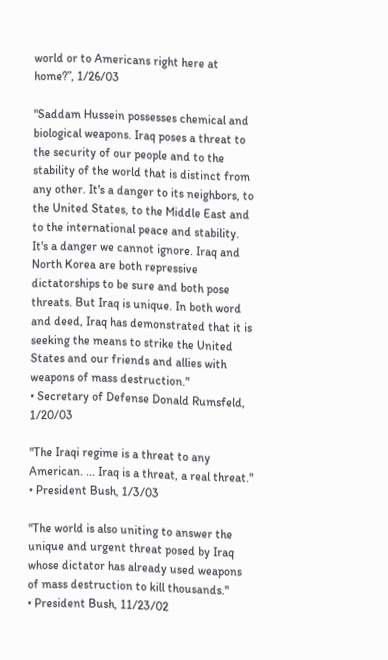world or to Americans right here at home?”, 1/26/03

"Saddam Hussein possesses chemical and biological weapons. Iraq poses a threat to the security of our people and to the stability of the world that is distinct from any other. It's a danger to its neighbors, to the United States, to the Middle East and to the international peace and stability. It's a danger we cannot ignore. Iraq and North Korea are both repressive dictatorships to be sure and both pose threats. But Iraq is unique. In both word and deed, Iraq has demonstrated that it is seeking the means to strike the United States and our friends and allies with weapons of mass destruction."
• Secretary of Defense Donald Rumsfeld, 1/20/03

"The Iraqi regime is a threat to any American. ... Iraq is a threat, a real threat."
• President Bush, 1/3/03

"The world is also uniting to answer the unique and urgent threat posed by Iraq whose dictator has already used weapons of mass destruction to kill thousands."
• President Bush, 11/23/02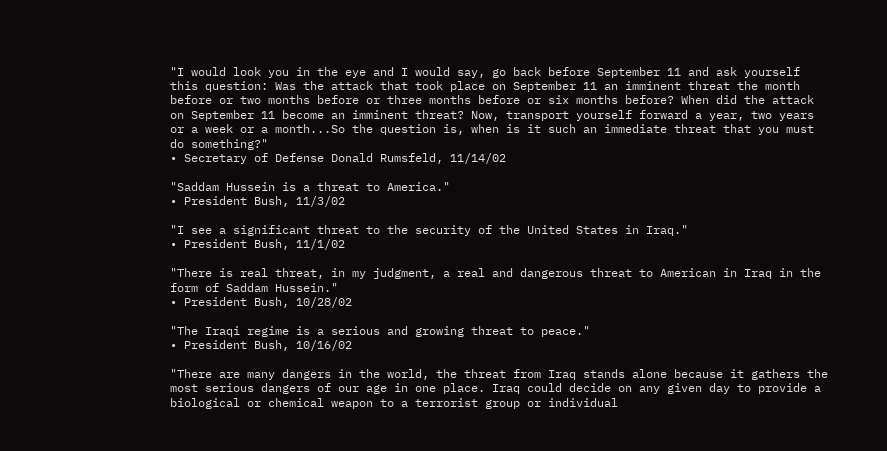"I would look you in the eye and I would say, go back before September 11 and ask yourself this question: Was the attack that took place on September 11 an imminent threat the month before or two months before or three months before or six months before? When did the attack on September 11 become an imminent threat? Now, transport yourself forward a year, two years or a week or a month...So the question is, when is it such an immediate threat that you must do something?"
• Secretary of Defense Donald Rumsfeld, 11/14/02

"Saddam Hussein is a threat to America."
• President Bush, 11/3/02

"I see a significant threat to the security of the United States in Iraq."
• President Bush, 11/1/02

"There is real threat, in my judgment, a real and dangerous threat to American in Iraq in the form of Saddam Hussein."
• President Bush, 10/28/02

"The Iraqi regime is a serious and growing threat to peace."
• President Bush, 10/16/02

"There are many dangers in the world, the threat from Iraq stands alone because it gathers the most serious dangers of our age in one place. Iraq could decide on any given day to provide a biological or chemical weapon to a terrorist group or individual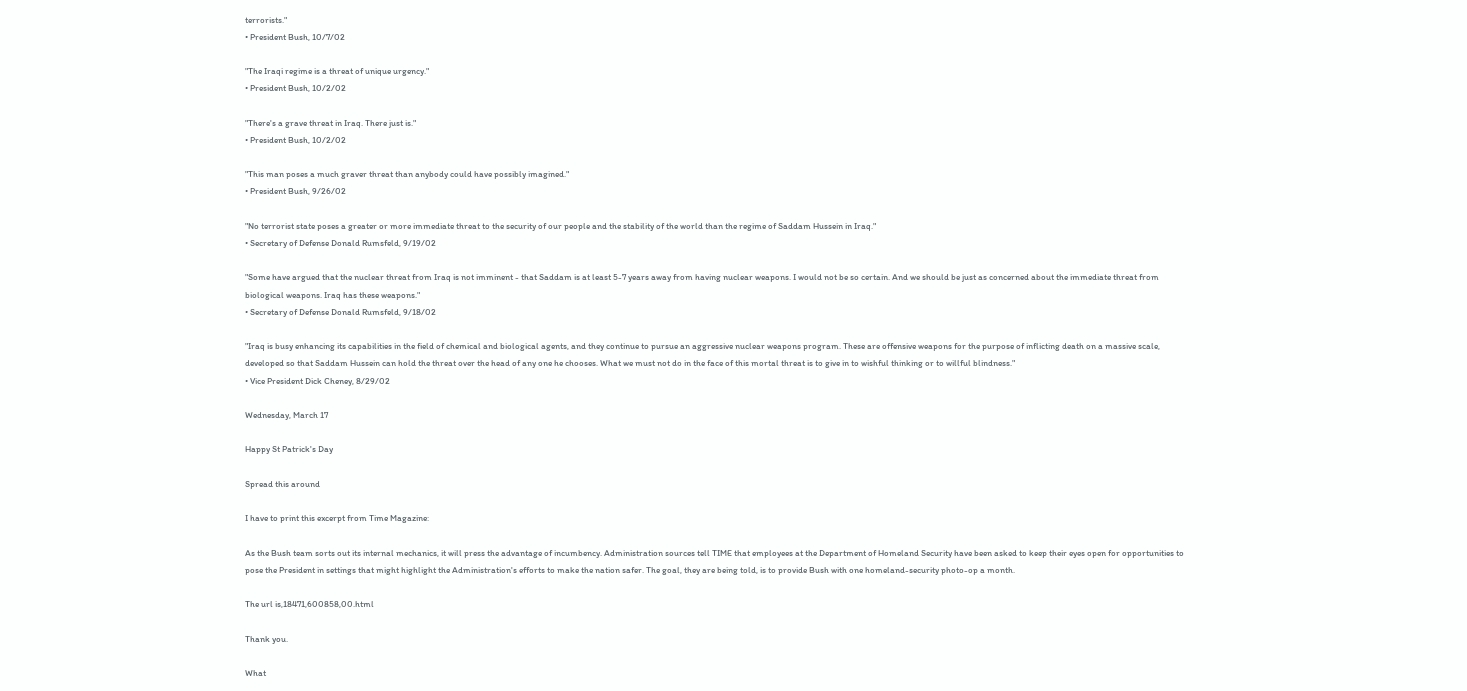terrorists."
• President Bush, 10/7/02

"The Iraqi regime is a threat of unique urgency."
• President Bush, 10/2/02

"There's a grave threat in Iraq. There just is."
• President Bush, 10/2/02

"This man poses a much graver threat than anybody could have possibly imagined."
• President Bush, 9/26/02

"No terrorist state poses a greater or more immediate threat to the security of our people and the stability of the world than the regime of Saddam Hussein in Iraq."
• Secretary of Defense Donald Rumsfeld, 9/19/02

"Some have argued that the nuclear threat from Iraq is not imminent - that Saddam is at least 5-7 years away from having nuclear weapons. I would not be so certain. And we should be just as concerned about the immediate threat from biological weapons. Iraq has these weapons."
• Secretary of Defense Donald Rumsfeld, 9/18/02

"Iraq is busy enhancing its capabilities in the field of chemical and biological agents, and they continue to pursue an aggressive nuclear weapons program. These are offensive weapons for the purpose of inflicting death on a massive scale, developed so that Saddam Hussein can hold the threat over the head of any one he chooses. What we must not do in the face of this mortal threat is to give in to wishful thinking or to willful blindness."
• Vice President Dick Cheney, 8/29/02

Wednesday, March 17

Happy St Patrick's Day

Spread this around

I have to print this excerpt from Time Magazine:

As the Bush team sorts out its internal mechanics, it will press the advantage of incumbency. Administration sources tell TIME that employees at the Department of Homeland Security have been asked to keep their eyes open for opportunities to pose the President in settings that might highlight the Administration's efforts to make the nation safer. The goal, they are being told, is to provide Bush with one homeland-security photo-op a month.

The url is,18471,600858,00.html

Thank you.

What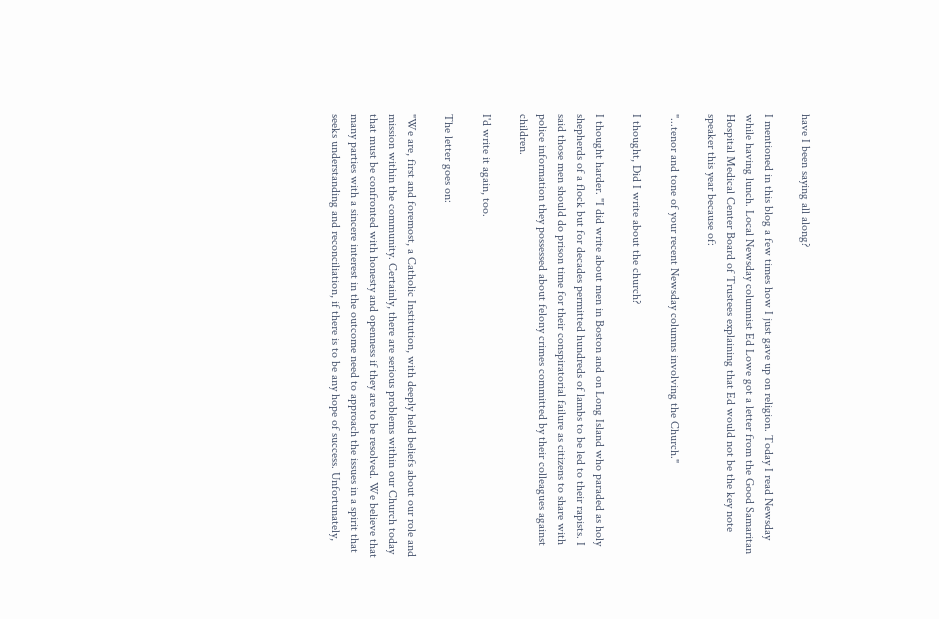have I been saying all along?

I mentioned in this blog a few times how I just gave up on religion. Today I read Newsday while having lunch. Local Newsday columnist Ed Lowe got a letter from the Good Samaritan Hospital Medical Center Board of Trustees explaining that Ed would not be the key note speaker this year because of:

"...tenor and tone of your recent Newsday columns involving the Church."

I thought, Did I write about the church?

I thought harder. "I did write about men in Boston and on Long Island who paraded as holy shepherds of a flock but for decades permitted hundreds of lambs to be led to their rapists. I said those men should do prison time for their conspiratorial failure as citizens to share with police information they possessed about felony crimes committed by their colleagues against children.

I'd write it again, too.

The letter goes on:

"We are, first and foremost, a Catholic Institution, with deeply held beliefs about our role and mission within the community. Certainly, there are serious problems within our Church today that must be confronted with honesty and openness if they are to be resolved. We believe that many parties with a sincere interest in the outcome need to approach the issues in a spirit that seeks understanding and reconciliation, if there is to be any hope of success. Unfortunately,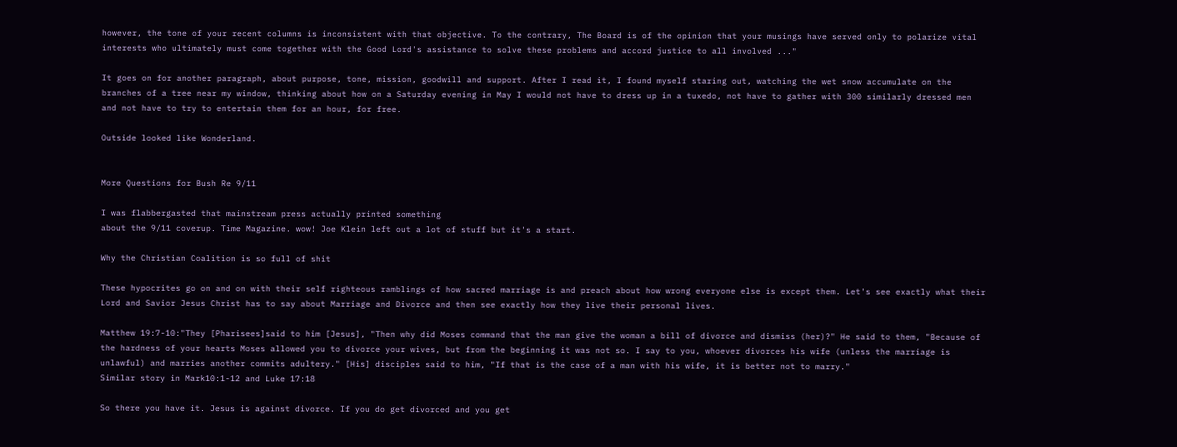however, the tone of your recent columns is inconsistent with that objective. To the contrary, The Board is of the opinion that your musings have served only to polarize vital interests who ultimately must come together with the Good Lord's assistance to solve these problems and accord justice to all involved ..."

It goes on for another paragraph, about purpose, tone, mission, goodwill and support. After I read it, I found myself staring out, watching the wet snow accumulate on the branches of a tree near my window, thinking about how on a Saturday evening in May I would not have to dress up in a tuxedo, not have to gather with 300 similarly dressed men and not have to try to entertain them for an hour, for free.

Outside looked like Wonderland.


More Questions for Bush Re 9/11

I was flabbergasted that mainstream press actually printed something
about the 9/11 coverup. Time Magazine. wow! Joe Klein left out a lot of stuff but it's a start.

Why the Christian Coalition is so full of shit

These hypocrites go on and on with their self righteous ramblings of how sacred marriage is and preach about how wrong everyone else is except them. Let's see exactly what their Lord and Savior Jesus Christ has to say about Marriage and Divorce and then see exactly how they live their personal lives.

Matthew 19:7-10:"They [Pharisees]said to him [Jesus], "Then why did Moses command that the man give the woman a bill of divorce and dismiss (her)?" He said to them, "Because of the hardness of your hearts Moses allowed you to divorce your wives, but from the beginning it was not so. I say to you, whoever divorces his wife (unless the marriage is unlawful) and marries another commits adultery." [His] disciples said to him, "If that is the case of a man with his wife, it is better not to marry."
Similar story in Mark10:1-12 and Luke 17:18

So there you have it. Jesus is against divorce. If you do get divorced and you get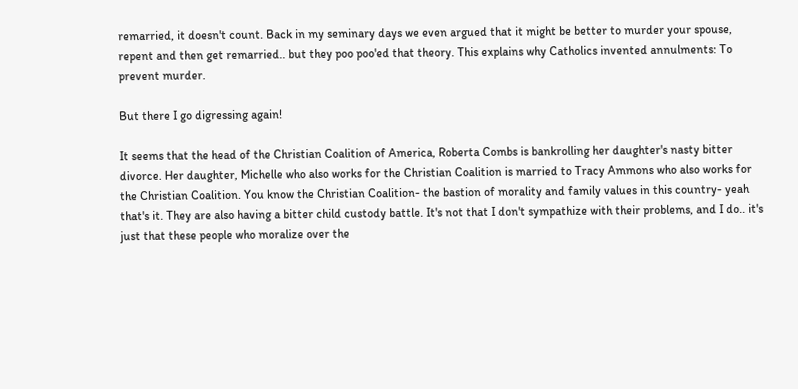remarried, it doesn't count. Back in my seminary days we even argued that it might be better to murder your spouse, repent and then get remarried.. but they poo poo'ed that theory. This explains why Catholics invented annulments: To prevent murder.

But there I go digressing again!

It seems that the head of the Christian Coalition of America, Roberta Combs is bankrolling her daughter's nasty bitter divorce. Her daughter, Michelle who also works for the Christian Coalition is married to Tracy Ammons who also works for the Christian Coalition. You know the Christian Coalition- the bastion of morality and family values in this country- yeah that's it. They are also having a bitter child custody battle. It's not that I don't sympathize with their problems, and I do.. it's just that these people who moralize over the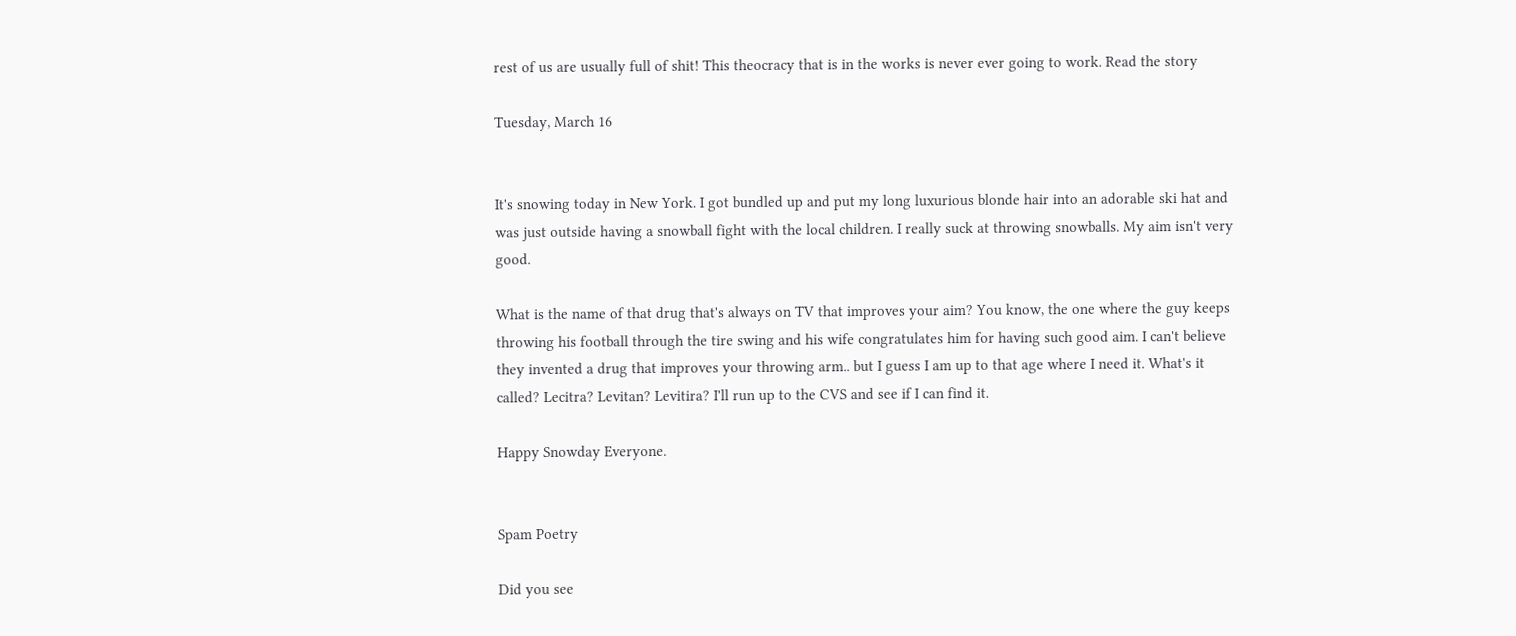rest of us are usually full of shit! This theocracy that is in the works is never ever going to work. Read the story

Tuesday, March 16


It's snowing today in New York. I got bundled up and put my long luxurious blonde hair into an adorable ski hat and was just outside having a snowball fight with the local children. I really suck at throwing snowballs. My aim isn't very good.

What is the name of that drug that's always on TV that improves your aim? You know, the one where the guy keeps throwing his football through the tire swing and his wife congratulates him for having such good aim. I can't believe they invented a drug that improves your throwing arm.. but I guess I am up to that age where I need it. What's it called? Lecitra? Levitan? Levitira? I'll run up to the CVS and see if I can find it.

Happy Snowday Everyone.


Spam Poetry

Did you see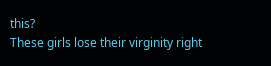this?
These girls lose their virginity right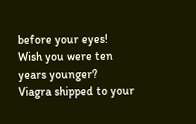before your eyes!
Wish you were ten years younger?
Viagra shipped to your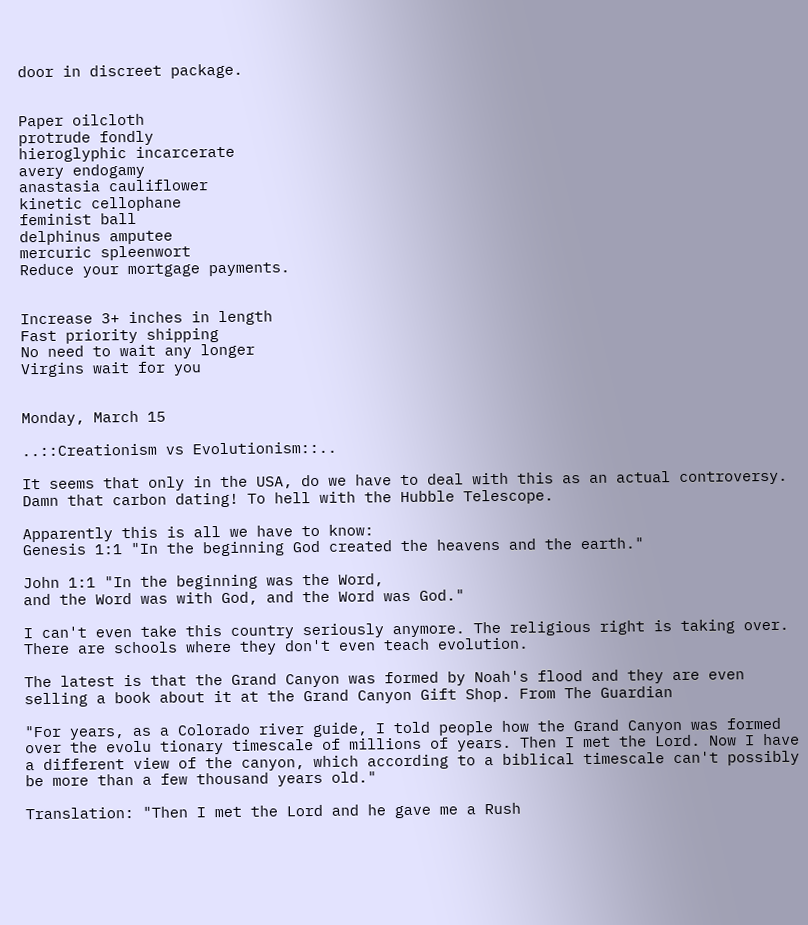door in discreet package.


Paper oilcloth
protrude fondly
hieroglyphic incarcerate
avery endogamy
anastasia cauliflower
kinetic cellophane
feminist ball
delphinus amputee
mercuric spleenwort
Reduce your mortgage payments.


Increase 3+ inches in length
Fast priority shipping
No need to wait any longer
Virgins wait for you


Monday, March 15

..::Creationism vs Evolutionism::..

It seems that only in the USA, do we have to deal with this as an actual controversy. Damn that carbon dating! To hell with the Hubble Telescope.

Apparently this is all we have to know:
Genesis 1:1 "In the beginning God created the heavens and the earth."

John 1:1 "In the beginning was the Word,
and the Word was with God, and the Word was God."

I can't even take this country seriously anymore. The religious right is taking over. There are schools where they don't even teach evolution.

The latest is that the Grand Canyon was formed by Noah's flood and they are even selling a book about it at the Grand Canyon Gift Shop. From The Guardian

"For years, as a Colorado river guide, I told people how the Grand Canyon was formed over the evolu tionary timescale of millions of years. Then I met the Lord. Now I have a different view of the canyon, which according to a biblical timescale can't possibly be more than a few thousand years old."

Translation: "Then I met the Lord and he gave me a Rush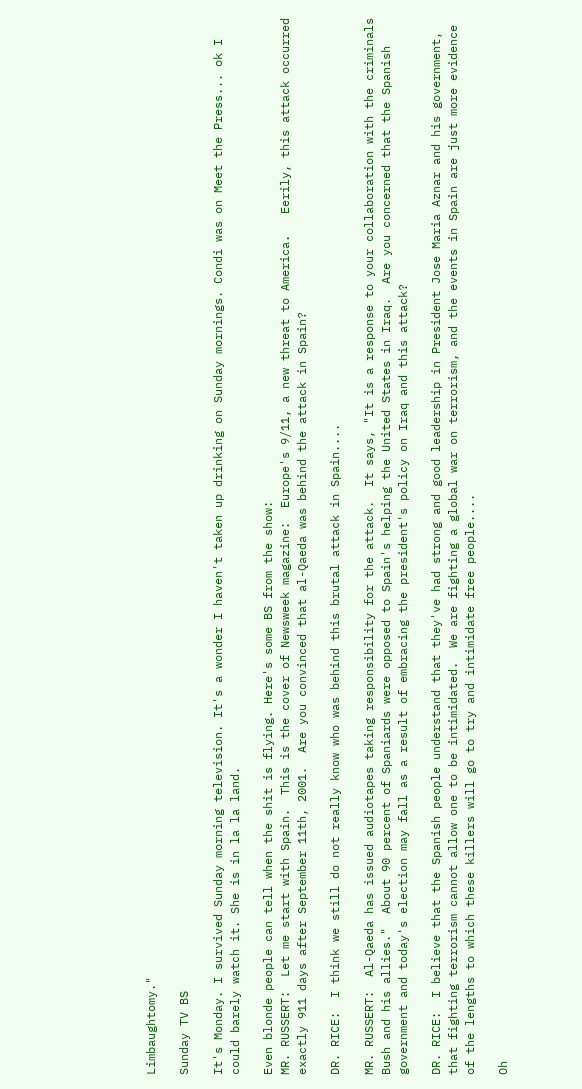Limbaughtomy."

Sunday TV BS

It's Monday. I survived Sunday morning television. It's a wonder I haven't taken up drinking on Sunday mornings. Condi was on Meet the Press... ok I could barely watch it. She is in la la land.

Even blonde people can tell when the shit is flying. Here's some BS from the show:
MR. RUSSERT:  Let me start with Spain.  This is the cover of Newsweek magazine:  Europe's 9/11, a new threat to America.   Eerily, this attack occurred exactly 911 days after September 11th, 2001.  Are you convinced that al-Qaeda was behind the attack in Spain?

DR. RICE:  I think we still do not really know who was behind this brutal attack in Spain....

MR. RUSSERT:  Al-Qaeda has issued audiotapes taking responsibility for the attack.  It says, "It is a response to your collaboration with the criminals Bush and his allies."  About 90 percent of Spaniards were opposed to Spain's helping the United States in Iraq.  Are you concerned that the Spanish government and today's election may fall as a result of embracing the president's policy on Iraq and this attack?

DR. RICE:  I believe that the Spanish people understand that they've had strong and good leadership in President Jose Maria Aznar and his government, that fighting terrorism cannot allow one to be intimidated.  We are fighting a global war on terrorism, and the events in Spain are just more evidence of the lengths to which these killers will go to try and intimidate free people....

Oh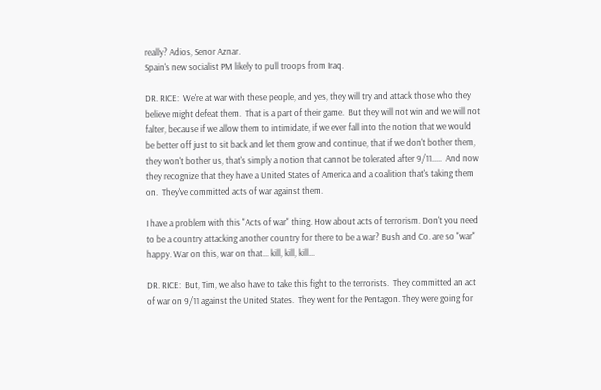really? Adios, Senor Aznar.
Spain's new socialist PM likely to pull troops from Iraq.

DR. RICE:  We're at war with these people, and yes, they will try and attack those who they believe might defeat them.  That is a part of their game.  But they will not win and we will not falter, because if we allow them to intimidate, if we ever fall into the notion that we would be better off just to sit back and let them grow and continue, that if we don't bother them, they won't bother us, that's simply a notion that cannot be tolerated after 9/11.....  And now they recognize that they have a United States of America and a coalition that's taking them on.  They've committed acts of war against them.

I have a problem with this "Acts of war" thing. How about acts of terrorism. Don't you need to be a country attacking another country for there to be a war? Bush and Co. are so "war" happy. War on this, war on that... kill, kill, kill...

DR. RICE:  But, Tim, we also have to take this fight to the terrorists.  They committed an act of war on 9/11 against the United States.  They went for the Pentagon. They were going for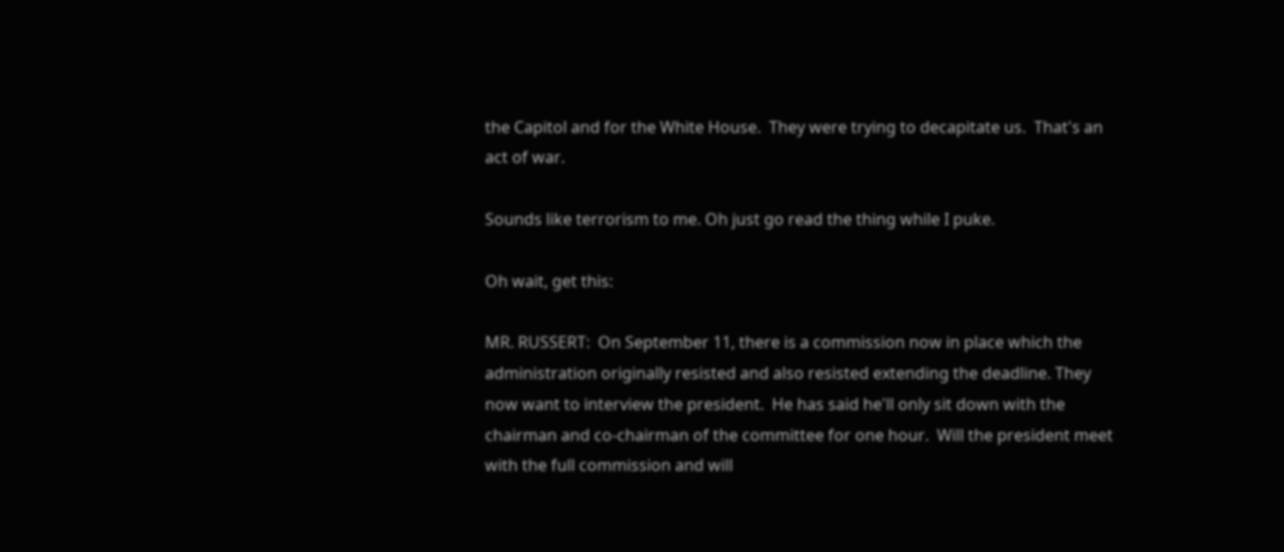the Capitol and for the White House.  They were trying to decapitate us.  That's an act of war.

Sounds like terrorism to me. Oh just go read the thing while I puke.

Oh wait, get this:

MR. RUSSERT:  On September 11, there is a commission now in place which the administration originally resisted and also resisted extending the deadline. They now want to interview the president.  He has said he'll only sit down with the chairman and co-chairman of the committee for one hour.  Will the president meet with the full commission and will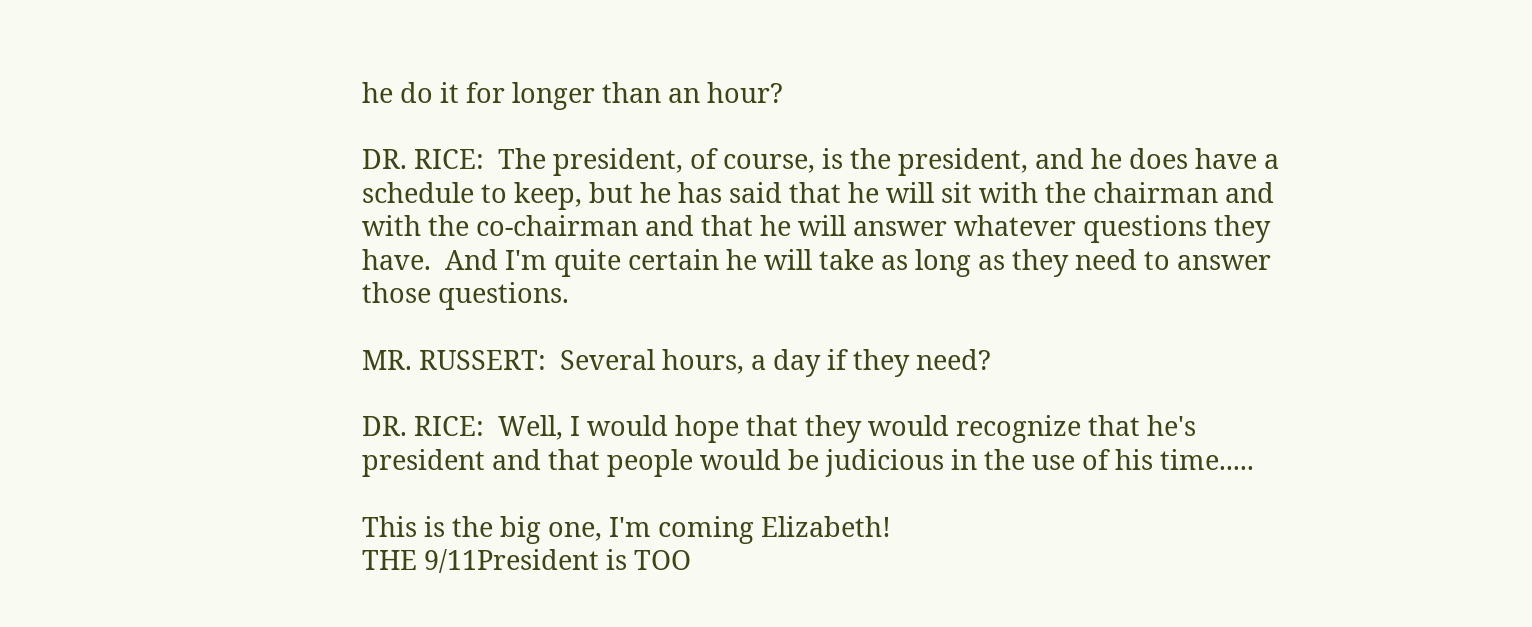he do it for longer than an hour?

DR. RICE:  The president, of course, is the president, and he does have a schedule to keep, but he has said that he will sit with the chairman and with the co-chairman and that he will answer whatever questions they have.  And I'm quite certain he will take as long as they need to answer those questions.

MR. RUSSERT:  Several hours, a day if they need?

DR. RICE:  Well, I would hope that they would recognize that he's president and that people would be judicious in the use of his time.....

This is the big one, I'm coming Elizabeth!
THE 9/11President is TOO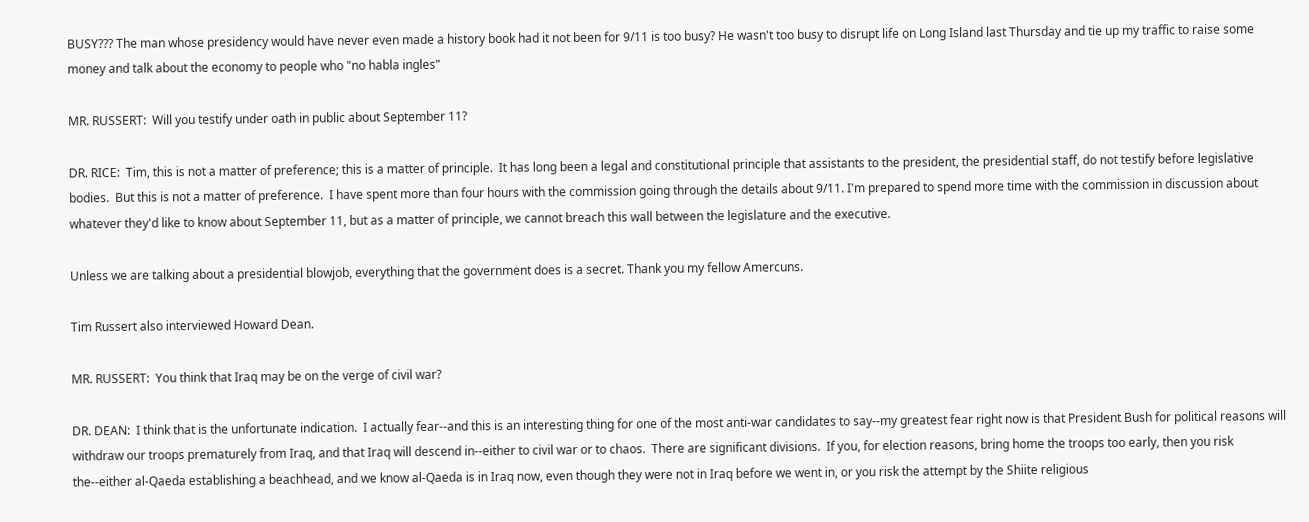BUSY??? The man whose presidency would have never even made a history book had it not been for 9/11 is too busy? He wasn't too busy to disrupt life on Long Island last Thursday and tie up my traffic to raise some money and talk about the economy to people who "no habla ingles"

MR. RUSSERT:  Will you testify under oath in public about September 11?

DR. RICE:  Tim, this is not a matter of preference; this is a matter of principle.  It has long been a legal and constitutional principle that assistants to the president, the presidential staff, do not testify before legislative bodies.  But this is not a matter of preference.  I have spent more than four hours with the commission going through the details about 9/11. I'm prepared to spend more time with the commission in discussion about whatever they'd like to know about September 11, but as a matter of principle, we cannot breach this wall between the legislature and the executive.

Unless we are talking about a presidential blowjob, everything that the government does is a secret. Thank you my fellow Amercuns.

Tim Russert also interviewed Howard Dean.

MR. RUSSERT:  You think that Iraq may be on the verge of civil war?

DR. DEAN:  I think that is the unfortunate indication.  I actually fear--and this is an interesting thing for one of the most anti-war candidates to say--my greatest fear right now is that President Bush for political reasons will withdraw our troops prematurely from Iraq, and that Iraq will descend in--either to civil war or to chaos.  There are significant divisions.  If you, for election reasons, bring home the troops too early, then you risk the--either al-Qaeda establishing a beachhead, and we know al-Qaeda is in Iraq now, even though they were not in Iraq before we went in, or you risk the attempt by the Shiite religious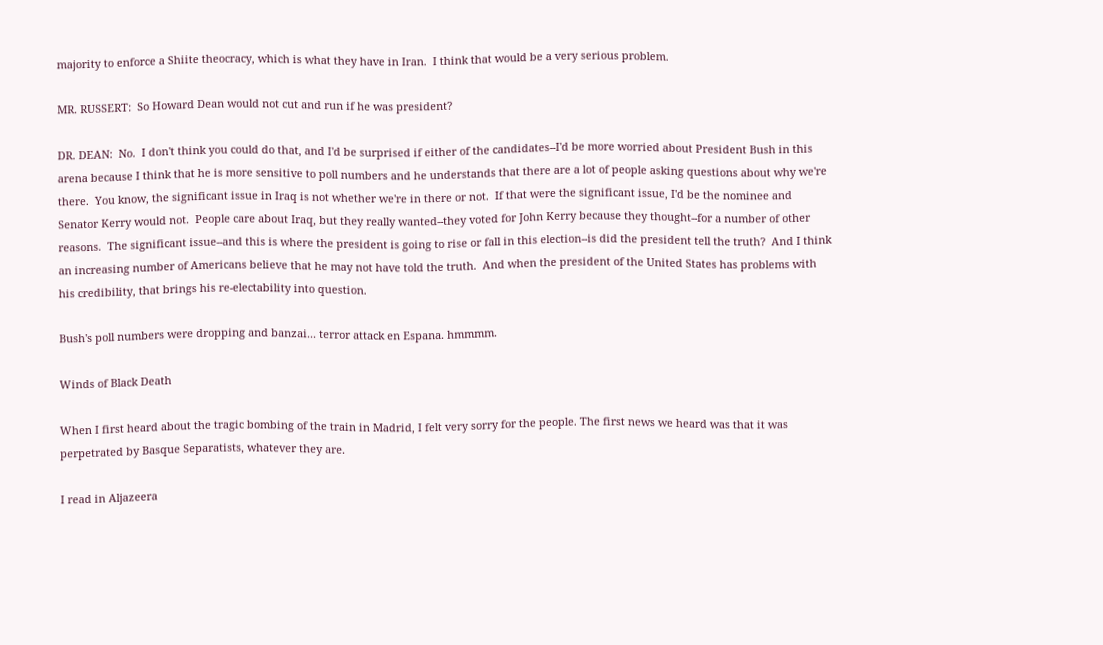majority to enforce a Shiite theocracy, which is what they have in Iran.  I think that would be a very serious problem.

MR. RUSSERT:  So Howard Dean would not cut and run if he was president?

DR. DEAN:  No.  I don't think you could do that, and I'd be surprised if either of the candidates--I'd be more worried about President Bush in this arena because I think that he is more sensitive to poll numbers and he understands that there are a lot of people asking questions about why we're there.  You know, the significant issue in Iraq is not whether we're in there or not.  If that were the significant issue, I'd be the nominee and Senator Kerry would not.  People care about Iraq, but they really wanted--they voted for John Kerry because they thought--for a number of other reasons.  The significant issue--and this is where the president is going to rise or fall in this election--is did the president tell the truth?  And I think an increasing number of Americans believe that he may not have told the truth.  And when the president of the United States has problems with his credibility, that brings his re-electability into question.

Bush's poll numbers were dropping and banzai... terror attack en Espana. hmmmm.

Winds of Black Death

When I first heard about the tragic bombing of the train in Madrid, I felt very sorry for the people. The first news we heard was that it was perpetrated by Basque Separatists, whatever they are.

I read in Aljazeera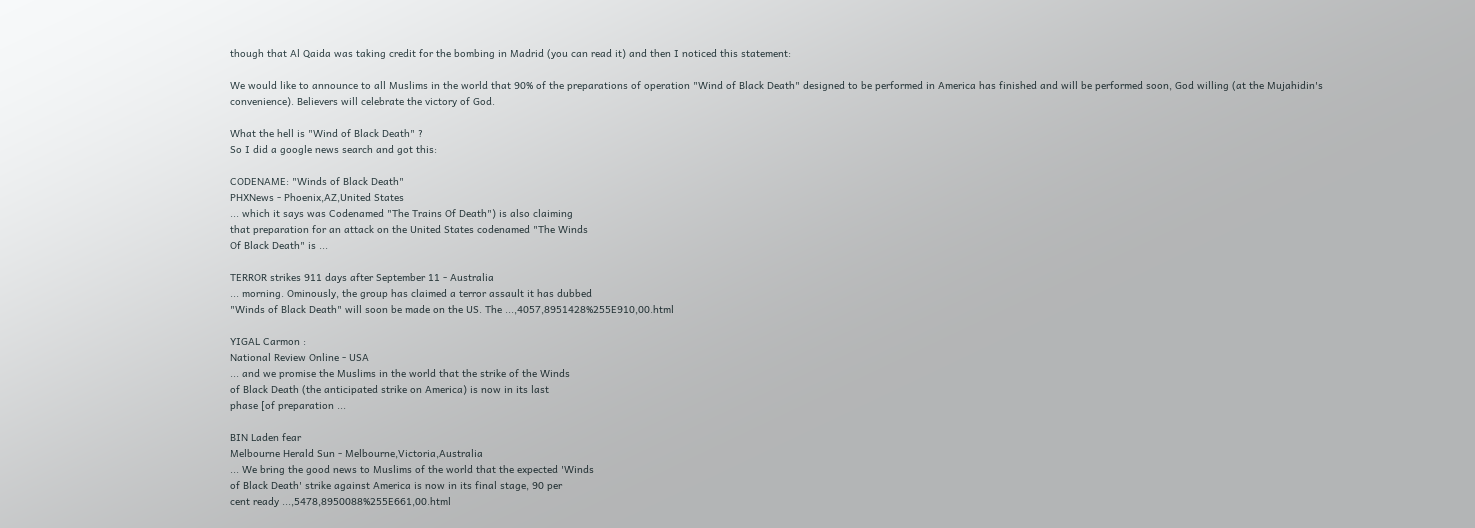though that Al Qaida was taking credit for the bombing in Madrid (you can read it) and then I noticed this statement:

We would like to announce to all Muslims in the world that 90% of the preparations of operation "Wind of Black Death" designed to be performed in America has finished and will be performed soon, God willing (at the Mujahidin's convenience). Believers will celebrate the victory of God.

What the hell is "Wind of Black Death" ?
So I did a google news search and got this:

CODENAME: "Winds of Black Death"
PHXNews - Phoenix,AZ,United States
... which it says was Codenamed "The Trains Of Death") is also claiming
that preparation for an attack on the United States codenamed "The Winds
Of Black Death" is ...

TERROR strikes 911 days after September 11 - Australia
... morning. Ominously, the group has claimed a terror assault it has dubbed
"Winds of Black Death" will soon be made on the US. The ...,4057,8951428%255E910,00.html

YIGAL Carmon :
National Review Online - USA
... and we promise the Muslims in the world that the strike of the Winds
of Black Death (the anticipated strike on America) is now in its last
phase [of preparation ...

BIN Laden fear
Melbourne Herald Sun - Melbourne,Victoria,Australia
... We bring the good news to Muslims of the world that the expected 'Winds
of Black Death' strike against America is now in its final stage, 90 per
cent ready ...,5478,8950088%255E661,00.html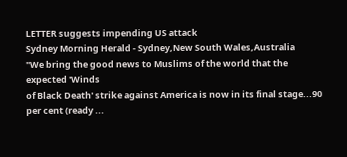LETTER suggests impending US attack
Sydney Morning Herald - Sydney,New South Wales,Australia
"We bring the good news to Muslims of the world that the expected 'Winds
of Black Death' strike against America is now in its final stage...90
per cent (ready ...